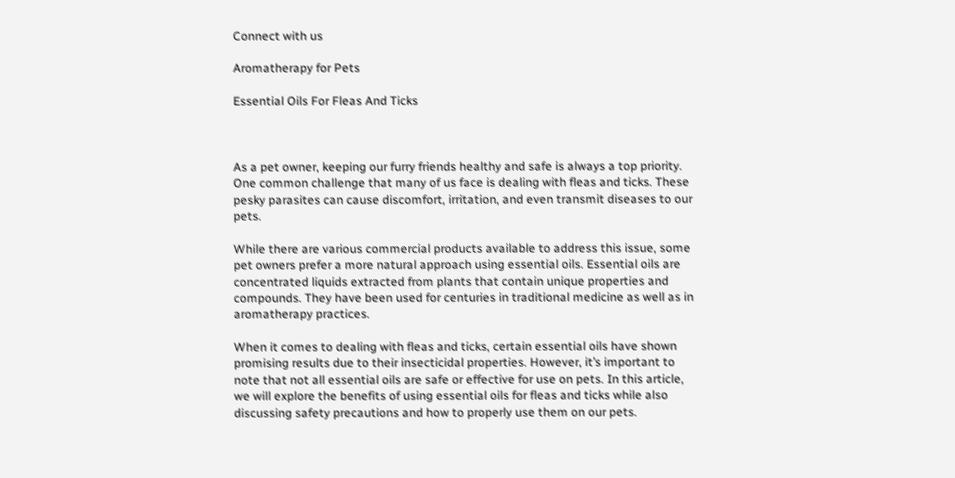Connect with us

Aromatherapy for Pets

Essential Oils For Fleas And Ticks



As a pet owner, keeping our furry friends healthy and safe is always a top priority. One common challenge that many of us face is dealing with fleas and ticks. These pesky parasites can cause discomfort, irritation, and even transmit diseases to our pets.

While there are various commercial products available to address this issue, some pet owners prefer a more natural approach using essential oils. Essential oils are concentrated liquids extracted from plants that contain unique properties and compounds. They have been used for centuries in traditional medicine as well as in aromatherapy practices.

When it comes to dealing with fleas and ticks, certain essential oils have shown promising results due to their insecticidal properties. However, it’s important to note that not all essential oils are safe or effective for use on pets. In this article, we will explore the benefits of using essential oils for fleas and ticks while also discussing safety precautions and how to properly use them on our pets.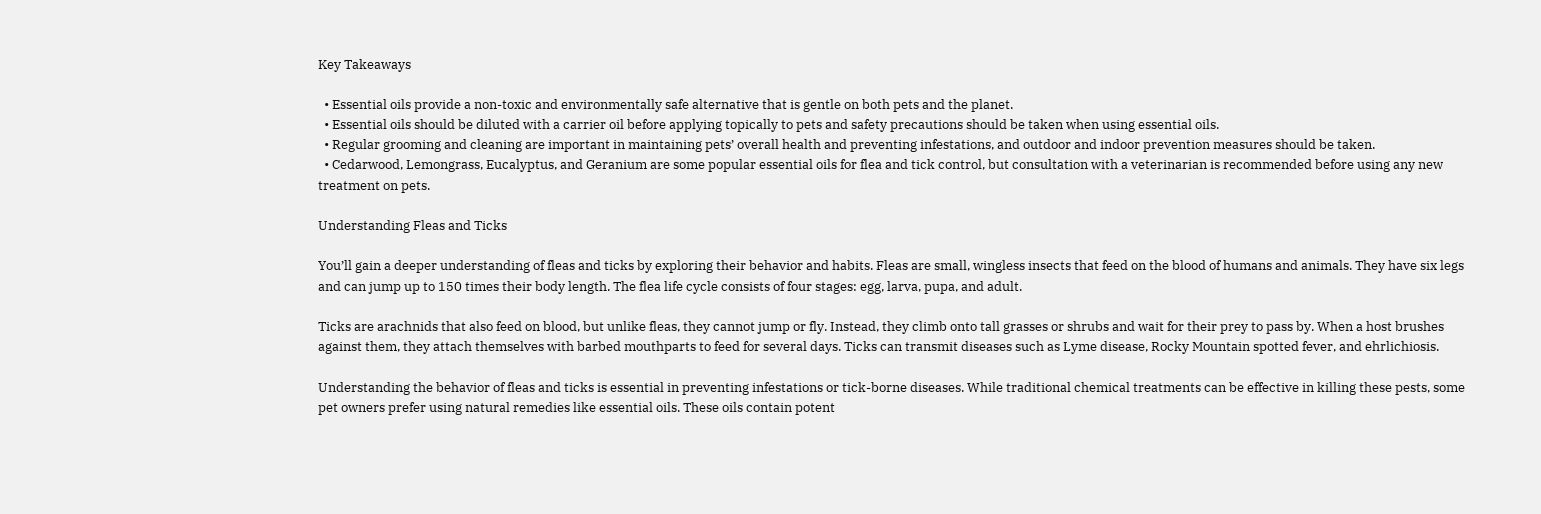Key Takeaways

  • Essential oils provide a non-toxic and environmentally safe alternative that is gentle on both pets and the planet.
  • Essential oils should be diluted with a carrier oil before applying topically to pets and safety precautions should be taken when using essential oils.
  • Regular grooming and cleaning are important in maintaining pets’ overall health and preventing infestations, and outdoor and indoor prevention measures should be taken.
  • Cedarwood, Lemongrass, Eucalyptus, and Geranium are some popular essential oils for flea and tick control, but consultation with a veterinarian is recommended before using any new treatment on pets.

Understanding Fleas and Ticks

You’ll gain a deeper understanding of fleas and ticks by exploring their behavior and habits. Fleas are small, wingless insects that feed on the blood of humans and animals. They have six legs and can jump up to 150 times their body length. The flea life cycle consists of four stages: egg, larva, pupa, and adult.

Ticks are arachnids that also feed on blood, but unlike fleas, they cannot jump or fly. Instead, they climb onto tall grasses or shrubs and wait for their prey to pass by. When a host brushes against them, they attach themselves with barbed mouthparts to feed for several days. Ticks can transmit diseases such as Lyme disease, Rocky Mountain spotted fever, and ehrlichiosis.

Understanding the behavior of fleas and ticks is essential in preventing infestations or tick-borne diseases. While traditional chemical treatments can be effective in killing these pests, some pet owners prefer using natural remedies like essential oils. These oils contain potent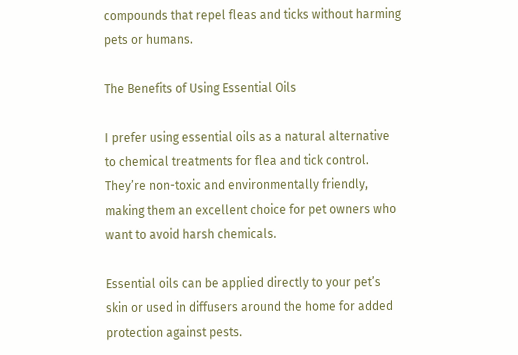compounds that repel fleas and ticks without harming pets or humans.

The Benefits of Using Essential Oils

I prefer using essential oils as a natural alternative to chemical treatments for flea and tick control. They’re non-toxic and environmentally friendly, making them an excellent choice for pet owners who want to avoid harsh chemicals.

Essential oils can be applied directly to your pet’s skin or used in diffusers around the home for added protection against pests.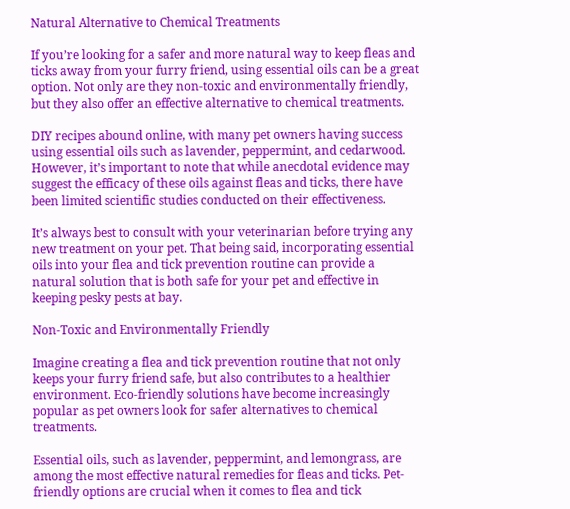Natural Alternative to Chemical Treatments

If you’re looking for a safer and more natural way to keep fleas and ticks away from your furry friend, using essential oils can be a great option. Not only are they non-toxic and environmentally friendly, but they also offer an effective alternative to chemical treatments.

DIY recipes abound online, with many pet owners having success using essential oils such as lavender, peppermint, and cedarwood. However, it’s important to note that while anecdotal evidence may suggest the efficacy of these oils against fleas and ticks, there have been limited scientific studies conducted on their effectiveness.

It’s always best to consult with your veterinarian before trying any new treatment on your pet. That being said, incorporating essential oils into your flea and tick prevention routine can provide a natural solution that is both safe for your pet and effective in keeping pesky pests at bay.

Non-Toxic and Environmentally Friendly

Imagine creating a flea and tick prevention routine that not only keeps your furry friend safe, but also contributes to a healthier environment. Eco-friendly solutions have become increasingly popular as pet owners look for safer alternatives to chemical treatments.

Essential oils, such as lavender, peppermint, and lemongrass, are among the most effective natural remedies for fleas and ticks. Pet-friendly options are crucial when it comes to flea and tick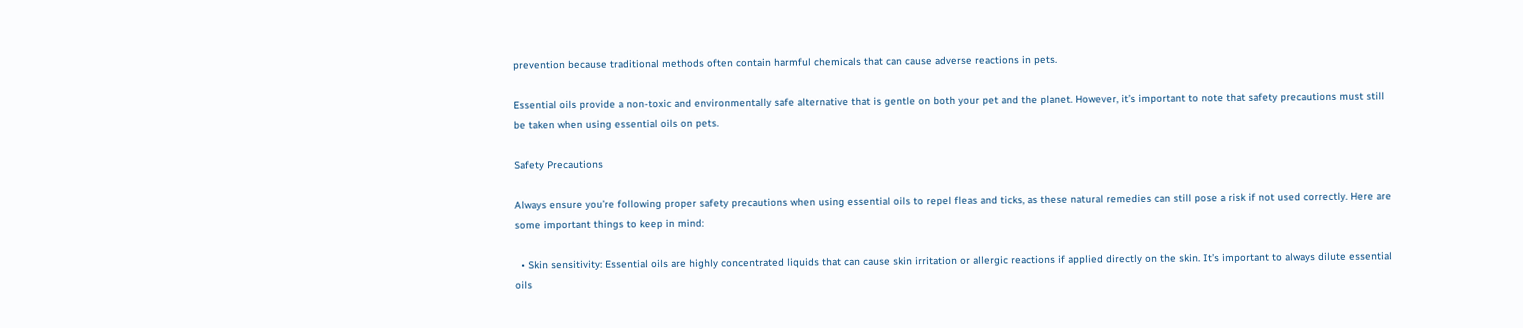prevention because traditional methods often contain harmful chemicals that can cause adverse reactions in pets.

Essential oils provide a non-toxic and environmentally safe alternative that is gentle on both your pet and the planet. However, it’s important to note that safety precautions must still be taken when using essential oils on pets.

Safety Precautions

Always ensure you’re following proper safety precautions when using essential oils to repel fleas and ticks, as these natural remedies can still pose a risk if not used correctly. Here are some important things to keep in mind:

  • Skin sensitivity: Essential oils are highly concentrated liquids that can cause skin irritation or allergic reactions if applied directly on the skin. It’s important to always dilute essential oils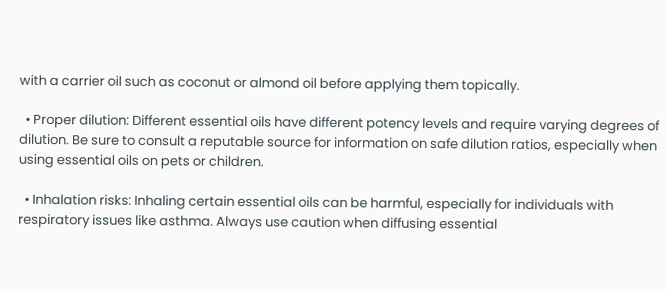with a carrier oil such as coconut or almond oil before applying them topically.

  • Proper dilution: Different essential oils have different potency levels and require varying degrees of dilution. Be sure to consult a reputable source for information on safe dilution ratios, especially when using essential oils on pets or children.

  • Inhalation risks: Inhaling certain essential oils can be harmful, especially for individuals with respiratory issues like asthma. Always use caution when diffusing essential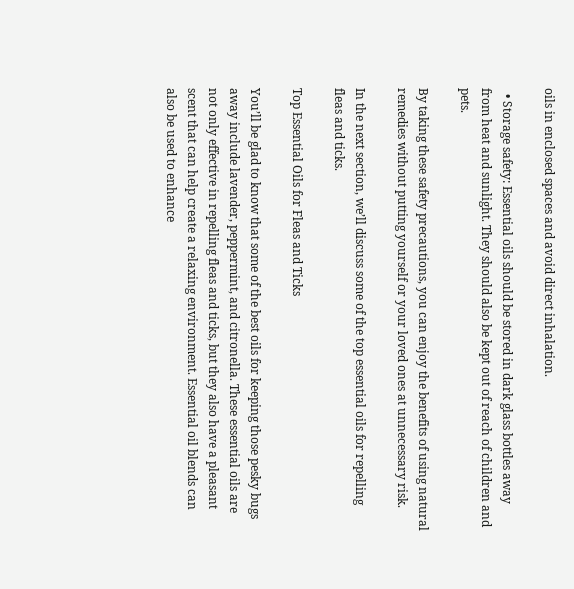oils in enclosed spaces and avoid direct inhalation.

  • Storage safety: Essential oils should be stored in dark glass bottles away from heat and sunlight. They should also be kept out of reach of children and pets.

By taking these safety precautions, you can enjoy the benefits of using natural remedies without putting yourself or your loved ones at unnecessary risk.

In the next section, we’ll discuss some of the top essential oils for repelling fleas and ticks.

Top Essential Oils for Fleas and Ticks

You’ll be glad to know that some of the best oils for keeping those pesky bugs away include lavender, peppermint, and citronella. These essential oils are not only effective in repelling fleas and ticks, but they also have a pleasant scent that can help create a relaxing environment. Essential oil blends can also be used to enhance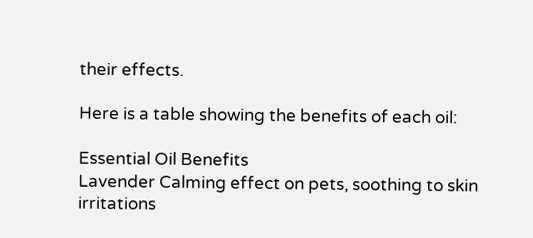their effects.

Here is a table showing the benefits of each oil:

Essential Oil Benefits
Lavender Calming effect on pets, soothing to skin irritations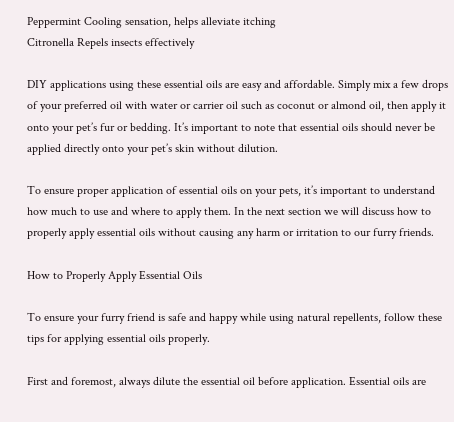Peppermint Cooling sensation, helps alleviate itching
Citronella Repels insects effectively

DIY applications using these essential oils are easy and affordable. Simply mix a few drops of your preferred oil with water or carrier oil such as coconut or almond oil, then apply it onto your pet’s fur or bedding. It’s important to note that essential oils should never be applied directly onto your pet’s skin without dilution.

To ensure proper application of essential oils on your pets, it’s important to understand how much to use and where to apply them. In the next section we will discuss how to properly apply essential oils without causing any harm or irritation to our furry friends.

How to Properly Apply Essential Oils

To ensure your furry friend is safe and happy while using natural repellents, follow these tips for applying essential oils properly.

First and foremost, always dilute the essential oil before application. Essential oils are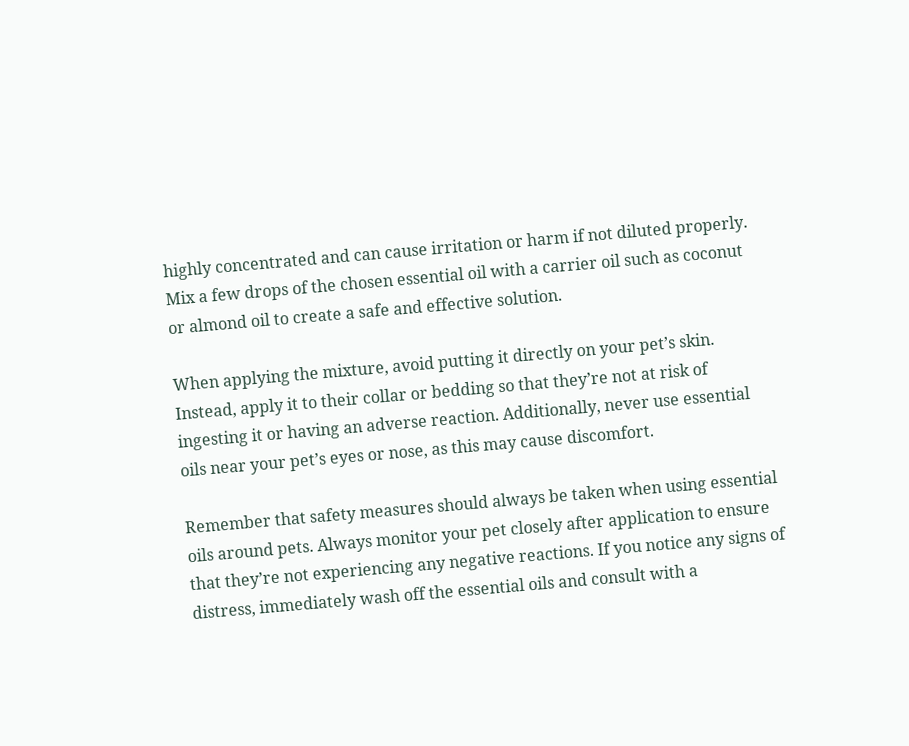highly concentrated and can cause irritation or harm if not diluted properly. Mix a few drops of the chosen essential oil with a carrier oil such as coconut or almond oil to create a safe and effective solution.

When applying the mixture, avoid putting it directly on your pet’s skin. Instead, apply it to their collar or bedding so that they’re not at risk of ingesting it or having an adverse reaction. Additionally, never use essential oils near your pet’s eyes or nose, as this may cause discomfort.

Remember that safety measures should always be taken when using essential oils around pets. Always monitor your pet closely after application to ensure that they’re not experiencing any negative reactions. If you notice any signs of distress, immediately wash off the essential oils and consult with a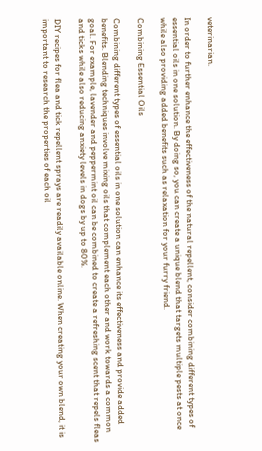veterinarian.

In order to further enhance the effectiveness of the natural repellent, consider combining different types of essential oils in one solution. By doing so, you can create a unique blend that targets multiple pests at once while also providing added benefits such as relaxation for your furry friend.

Combining Essential Oils

Combining different types of essential oils in one solution can enhance its effectiveness and provide added benefits. Blending techniques involve mixing oils that complement each other and work towards a common goal. For example, lavender and peppermint oil can be combined to create a refreshing scent that repels fleas and ticks while also reducing anxiety levels in dogs by up to 80%.

DIY recipes for flea and tick repellent sprays are readily available online. When creating your own blend, it is important to research the properties of each oil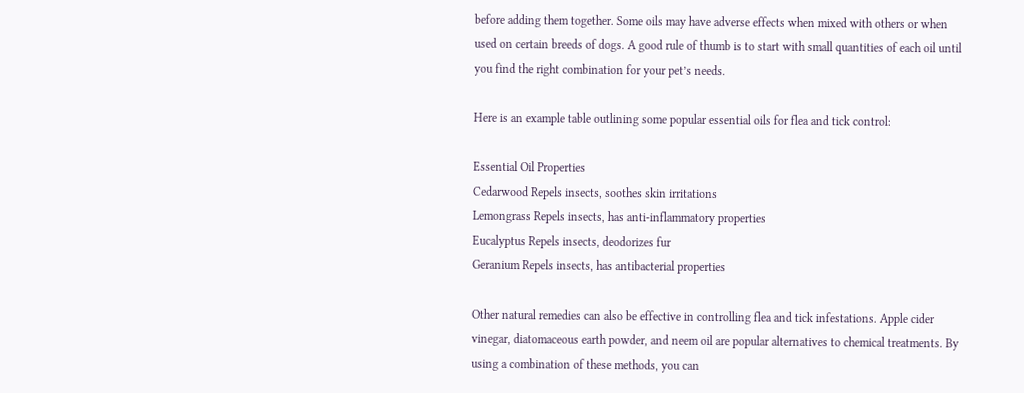before adding them together. Some oils may have adverse effects when mixed with others or when used on certain breeds of dogs. A good rule of thumb is to start with small quantities of each oil until you find the right combination for your pet’s needs.

Here is an example table outlining some popular essential oils for flea and tick control:

Essential Oil Properties
Cedarwood Repels insects, soothes skin irritations
Lemongrass Repels insects, has anti-inflammatory properties
Eucalyptus Repels insects, deodorizes fur
Geranium Repels insects, has antibacterial properties

Other natural remedies can also be effective in controlling flea and tick infestations. Apple cider vinegar, diatomaceous earth powder, and neem oil are popular alternatives to chemical treatments. By using a combination of these methods, you can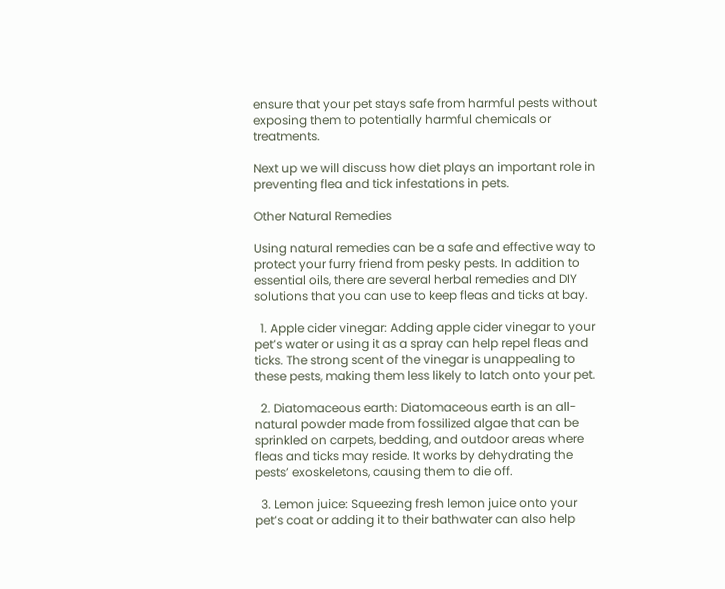ensure that your pet stays safe from harmful pests without exposing them to potentially harmful chemicals or treatments.

Next up we will discuss how diet plays an important role in preventing flea and tick infestations in pets.

Other Natural Remedies

Using natural remedies can be a safe and effective way to protect your furry friend from pesky pests. In addition to essential oils, there are several herbal remedies and DIY solutions that you can use to keep fleas and ticks at bay.

  1. Apple cider vinegar: Adding apple cider vinegar to your pet’s water or using it as a spray can help repel fleas and ticks. The strong scent of the vinegar is unappealing to these pests, making them less likely to latch onto your pet.

  2. Diatomaceous earth: Diatomaceous earth is an all-natural powder made from fossilized algae that can be sprinkled on carpets, bedding, and outdoor areas where fleas and ticks may reside. It works by dehydrating the pests’ exoskeletons, causing them to die off.

  3. Lemon juice: Squeezing fresh lemon juice onto your pet’s coat or adding it to their bathwater can also help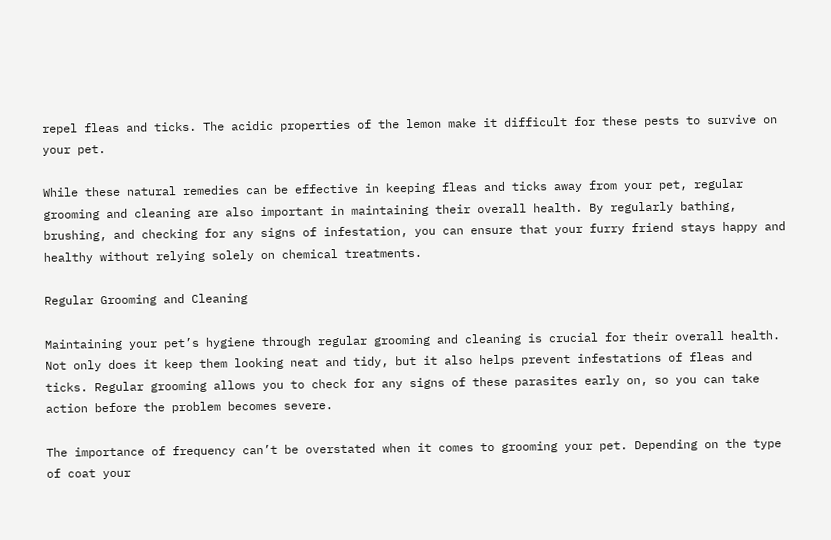repel fleas and ticks. The acidic properties of the lemon make it difficult for these pests to survive on your pet.

While these natural remedies can be effective in keeping fleas and ticks away from your pet, regular grooming and cleaning are also important in maintaining their overall health. By regularly bathing, brushing, and checking for any signs of infestation, you can ensure that your furry friend stays happy and healthy without relying solely on chemical treatments.

Regular Grooming and Cleaning

Maintaining your pet’s hygiene through regular grooming and cleaning is crucial for their overall health. Not only does it keep them looking neat and tidy, but it also helps prevent infestations of fleas and ticks. Regular grooming allows you to check for any signs of these parasites early on, so you can take action before the problem becomes severe.

The importance of frequency can’t be overstated when it comes to grooming your pet. Depending on the type of coat your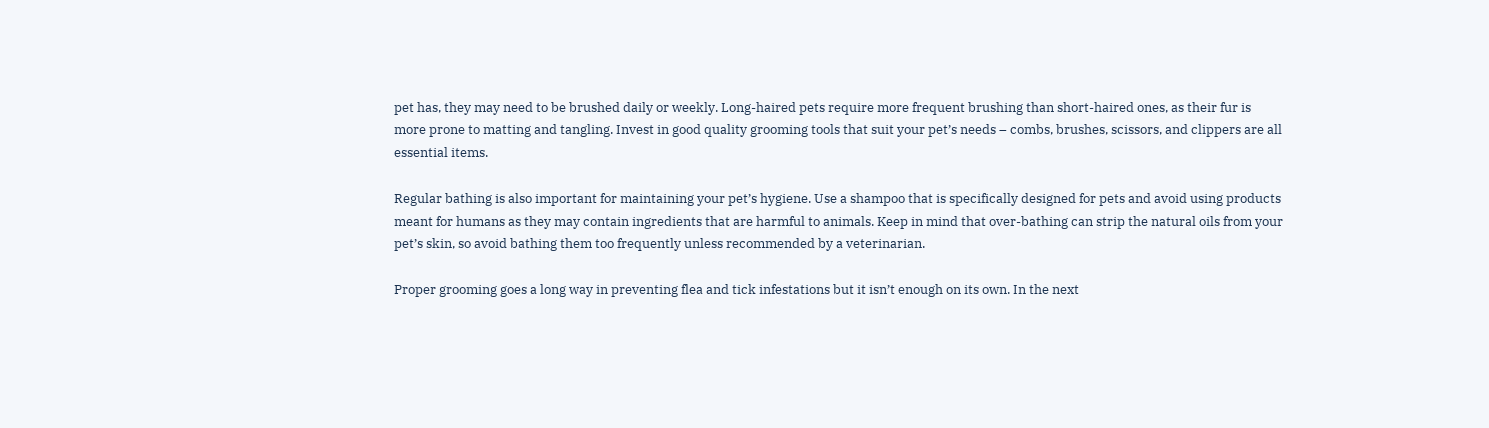pet has, they may need to be brushed daily or weekly. Long-haired pets require more frequent brushing than short-haired ones, as their fur is more prone to matting and tangling. Invest in good quality grooming tools that suit your pet’s needs – combs, brushes, scissors, and clippers are all essential items.

Regular bathing is also important for maintaining your pet’s hygiene. Use a shampoo that is specifically designed for pets and avoid using products meant for humans as they may contain ingredients that are harmful to animals. Keep in mind that over-bathing can strip the natural oils from your pet’s skin, so avoid bathing them too frequently unless recommended by a veterinarian.

Proper grooming goes a long way in preventing flea and tick infestations but it isn’t enough on its own. In the next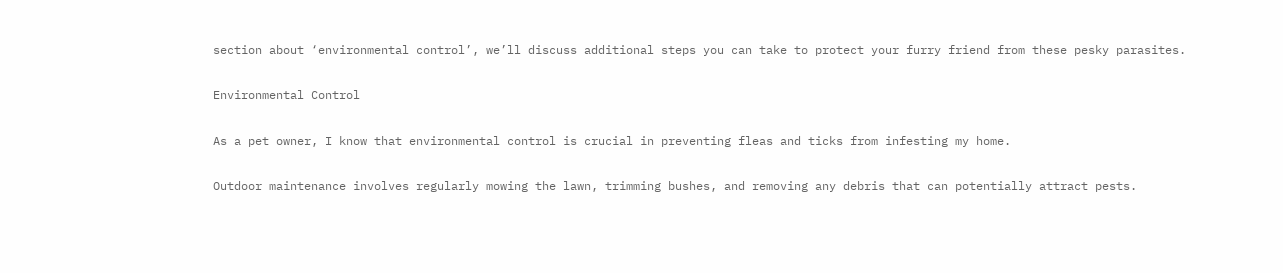section about ‘environmental control’, we’ll discuss additional steps you can take to protect your furry friend from these pesky parasites.

Environmental Control

As a pet owner, I know that environmental control is crucial in preventing fleas and ticks from infesting my home.

Outdoor maintenance involves regularly mowing the lawn, trimming bushes, and removing any debris that can potentially attract pests.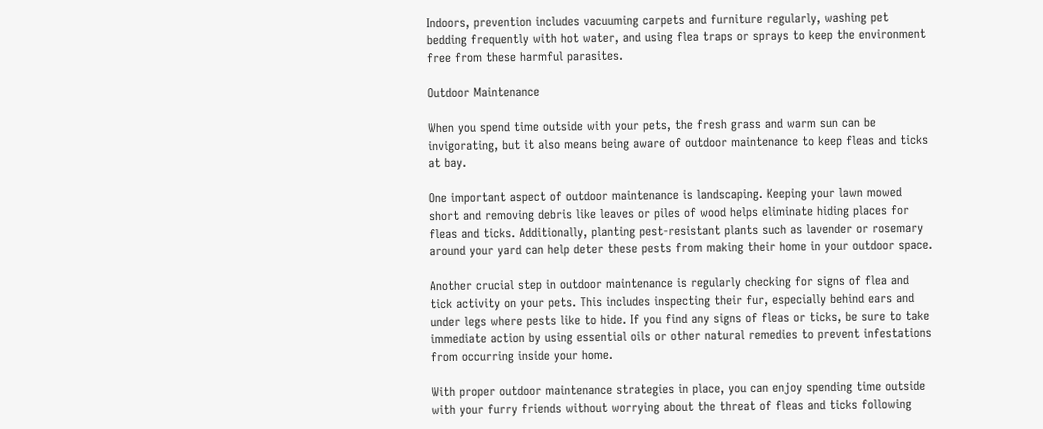Indoors, prevention includes vacuuming carpets and furniture regularly, washing pet bedding frequently with hot water, and using flea traps or sprays to keep the environment free from these harmful parasites.

Outdoor Maintenance

When you spend time outside with your pets, the fresh grass and warm sun can be invigorating, but it also means being aware of outdoor maintenance to keep fleas and ticks at bay.

One important aspect of outdoor maintenance is landscaping. Keeping your lawn mowed short and removing debris like leaves or piles of wood helps eliminate hiding places for fleas and ticks. Additionally, planting pest-resistant plants such as lavender or rosemary around your yard can help deter these pests from making their home in your outdoor space.

Another crucial step in outdoor maintenance is regularly checking for signs of flea and tick activity on your pets. This includes inspecting their fur, especially behind ears and under legs where pests like to hide. If you find any signs of fleas or ticks, be sure to take immediate action by using essential oils or other natural remedies to prevent infestations from occurring inside your home.

With proper outdoor maintenance strategies in place, you can enjoy spending time outside with your furry friends without worrying about the threat of fleas and ticks following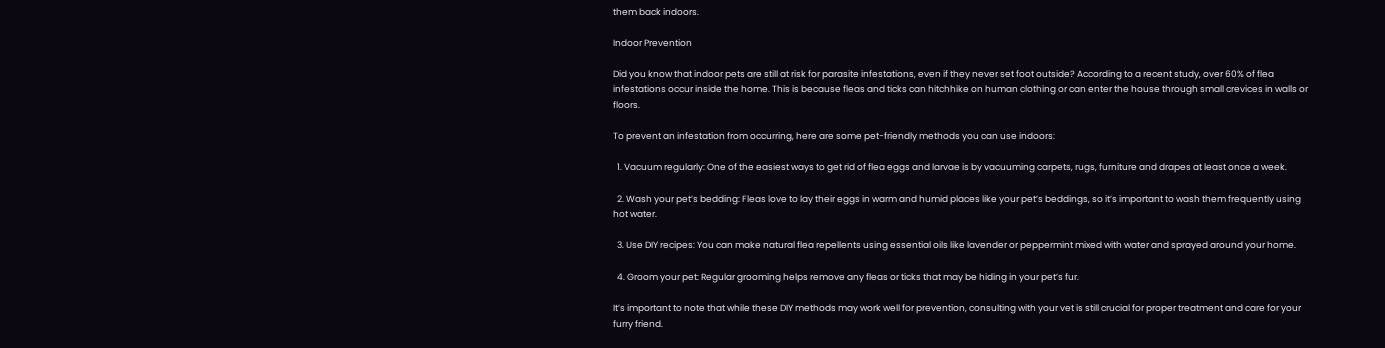them back indoors.

Indoor Prevention

Did you know that indoor pets are still at risk for parasite infestations, even if they never set foot outside? According to a recent study, over 60% of flea infestations occur inside the home. This is because fleas and ticks can hitchhike on human clothing or can enter the house through small crevices in walls or floors.

To prevent an infestation from occurring, here are some pet-friendly methods you can use indoors:

  1. Vacuum regularly: One of the easiest ways to get rid of flea eggs and larvae is by vacuuming carpets, rugs, furniture and drapes at least once a week.

  2. Wash your pet’s bedding: Fleas love to lay their eggs in warm and humid places like your pet’s beddings, so it’s important to wash them frequently using hot water.

  3. Use DIY recipes: You can make natural flea repellents using essential oils like lavender or peppermint mixed with water and sprayed around your home.

  4. Groom your pet: Regular grooming helps remove any fleas or ticks that may be hiding in your pet’s fur.

It’s important to note that while these DIY methods may work well for prevention, consulting with your vet is still crucial for proper treatment and care for your furry friend.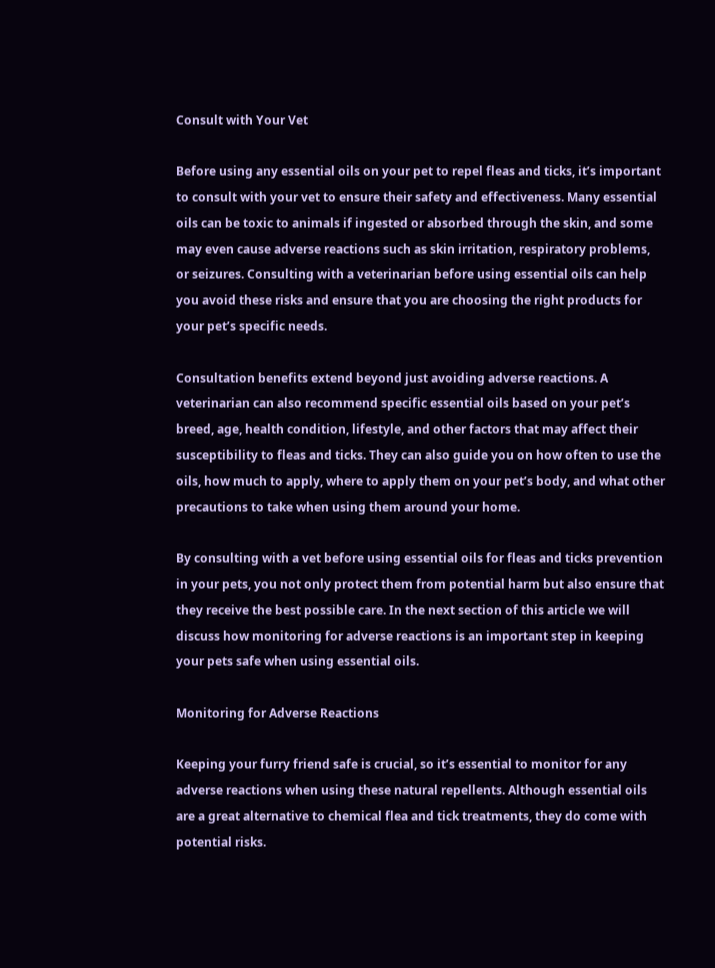Consult with Your Vet

Before using any essential oils on your pet to repel fleas and ticks, it’s important to consult with your vet to ensure their safety and effectiveness. Many essential oils can be toxic to animals if ingested or absorbed through the skin, and some may even cause adverse reactions such as skin irritation, respiratory problems, or seizures. Consulting with a veterinarian before using essential oils can help you avoid these risks and ensure that you are choosing the right products for your pet’s specific needs.

Consultation benefits extend beyond just avoiding adverse reactions. A veterinarian can also recommend specific essential oils based on your pet’s breed, age, health condition, lifestyle, and other factors that may affect their susceptibility to fleas and ticks. They can also guide you on how often to use the oils, how much to apply, where to apply them on your pet’s body, and what other precautions to take when using them around your home.

By consulting with a vet before using essential oils for fleas and ticks prevention in your pets, you not only protect them from potential harm but also ensure that they receive the best possible care. In the next section of this article we will discuss how monitoring for adverse reactions is an important step in keeping your pets safe when using essential oils.

Monitoring for Adverse Reactions

Keeping your furry friend safe is crucial, so it’s essential to monitor for any adverse reactions when using these natural repellents. Although essential oils are a great alternative to chemical flea and tick treatments, they do come with potential risks.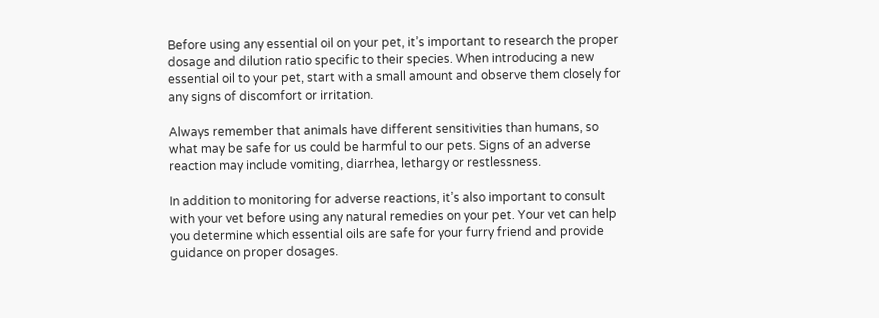Before using any essential oil on your pet, it’s important to research the proper dosage and dilution ratio specific to their species. When introducing a new essential oil to your pet, start with a small amount and observe them closely for any signs of discomfort or irritation.

Always remember that animals have different sensitivities than humans, so what may be safe for us could be harmful to our pets. Signs of an adverse reaction may include vomiting, diarrhea, lethargy or restlessness.

In addition to monitoring for adverse reactions, it’s also important to consult with your vet before using any natural remedies on your pet. Your vet can help you determine which essential oils are safe for your furry friend and provide guidance on proper dosages.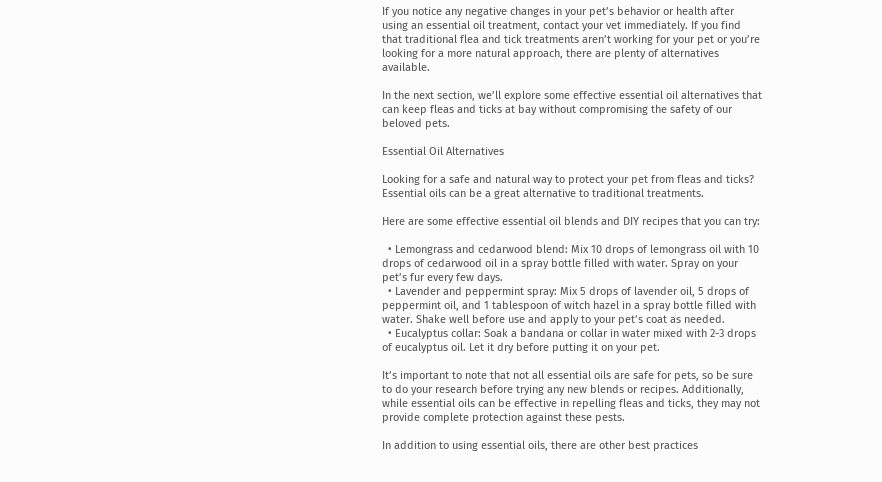If you notice any negative changes in your pet’s behavior or health after using an essential oil treatment, contact your vet immediately. If you find that traditional flea and tick treatments aren’t working for your pet or you’re looking for a more natural approach, there are plenty of alternatives available.

In the next section, we’ll explore some effective essential oil alternatives that can keep fleas and ticks at bay without compromising the safety of our beloved pets.

Essential Oil Alternatives

Looking for a safe and natural way to protect your pet from fleas and ticks? Essential oils can be a great alternative to traditional treatments.

Here are some effective essential oil blends and DIY recipes that you can try:

  • Lemongrass and cedarwood blend: Mix 10 drops of lemongrass oil with 10 drops of cedarwood oil in a spray bottle filled with water. Spray on your pet’s fur every few days.
  • Lavender and peppermint spray: Mix 5 drops of lavender oil, 5 drops of peppermint oil, and 1 tablespoon of witch hazel in a spray bottle filled with water. Shake well before use and apply to your pet’s coat as needed.
  • Eucalyptus collar: Soak a bandana or collar in water mixed with 2-3 drops of eucalyptus oil. Let it dry before putting it on your pet.

It’s important to note that not all essential oils are safe for pets, so be sure to do your research before trying any new blends or recipes. Additionally, while essential oils can be effective in repelling fleas and ticks, they may not provide complete protection against these pests.

In addition to using essential oils, there are other best practices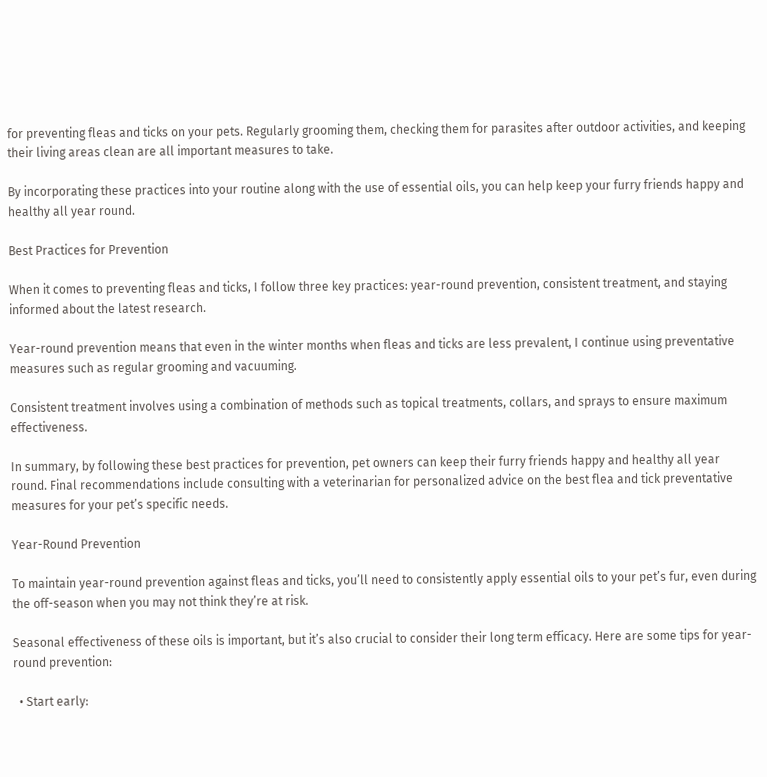for preventing fleas and ticks on your pets. Regularly grooming them, checking them for parasites after outdoor activities, and keeping their living areas clean are all important measures to take.

By incorporating these practices into your routine along with the use of essential oils, you can help keep your furry friends happy and healthy all year round.

Best Practices for Prevention

When it comes to preventing fleas and ticks, I follow three key practices: year-round prevention, consistent treatment, and staying informed about the latest research.

Year-round prevention means that even in the winter months when fleas and ticks are less prevalent, I continue using preventative measures such as regular grooming and vacuuming.

Consistent treatment involves using a combination of methods such as topical treatments, collars, and sprays to ensure maximum effectiveness.

In summary, by following these best practices for prevention, pet owners can keep their furry friends happy and healthy all year round. Final recommendations include consulting with a veterinarian for personalized advice on the best flea and tick preventative measures for your pet’s specific needs.

Year-Round Prevention

To maintain year-round prevention against fleas and ticks, you’ll need to consistently apply essential oils to your pet’s fur, even during the off-season when you may not think they’re at risk.

Seasonal effectiveness of these oils is important, but it’s also crucial to consider their long term efficacy. Here are some tips for year-round prevention:

  • Start early: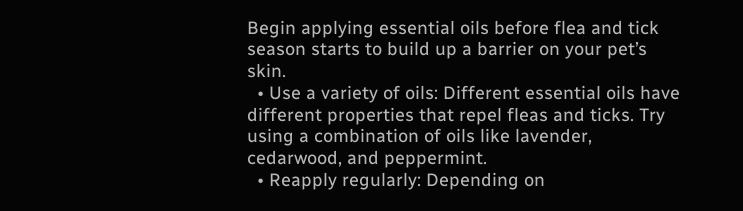Begin applying essential oils before flea and tick season starts to build up a barrier on your pet’s skin.
  • Use a variety of oils: Different essential oils have different properties that repel fleas and ticks. Try using a combination of oils like lavender, cedarwood, and peppermint.
  • Reapply regularly: Depending on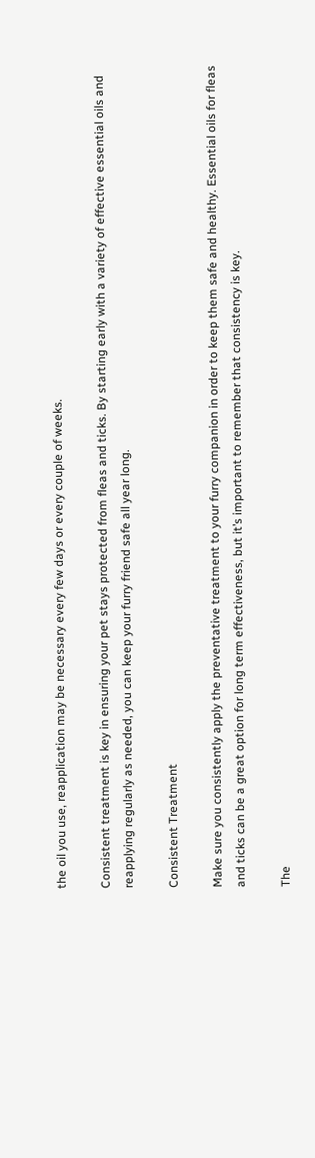the oil you use, reapplication may be necessary every few days or every couple of weeks.

Consistent treatment is key in ensuring your pet stays protected from fleas and ticks. By starting early with a variety of effective essential oils and reapplying regularly as needed, you can keep your furry friend safe all year long.

Consistent Treatment

Make sure you consistently apply the preventative treatment to your furry companion in order to keep them safe and healthy. Essential oils for fleas and ticks can be a great option for long term effectiveness, but it’s important to remember that consistency is key.

The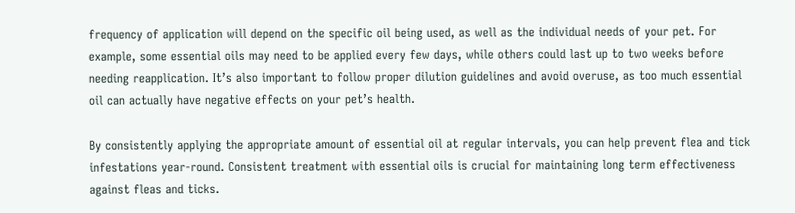frequency of application will depend on the specific oil being used, as well as the individual needs of your pet. For example, some essential oils may need to be applied every few days, while others could last up to two weeks before needing reapplication. It’s also important to follow proper dilution guidelines and avoid overuse, as too much essential oil can actually have negative effects on your pet’s health.

By consistently applying the appropriate amount of essential oil at regular intervals, you can help prevent flea and tick infestations year-round. Consistent treatment with essential oils is crucial for maintaining long term effectiveness against fleas and ticks.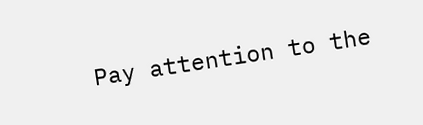Pay attention to the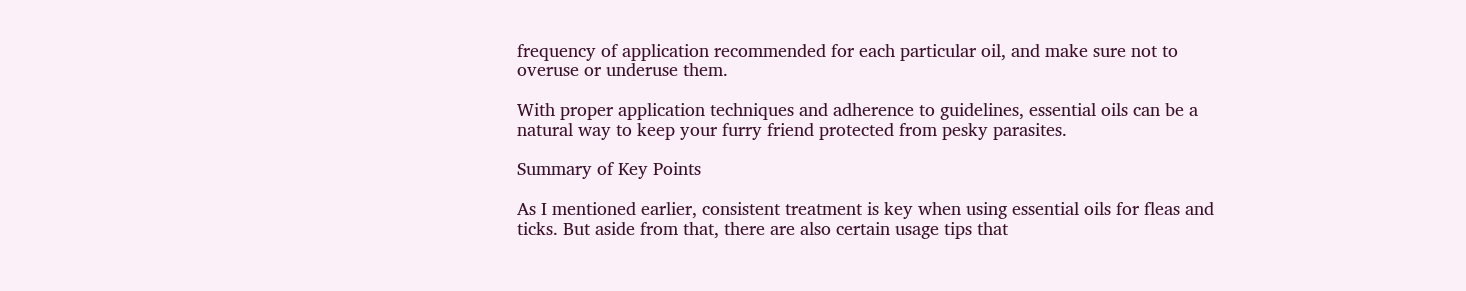frequency of application recommended for each particular oil, and make sure not to overuse or underuse them.

With proper application techniques and adherence to guidelines, essential oils can be a natural way to keep your furry friend protected from pesky parasites.

Summary of Key Points

As I mentioned earlier, consistent treatment is key when using essential oils for fleas and ticks. But aside from that, there are also certain usage tips that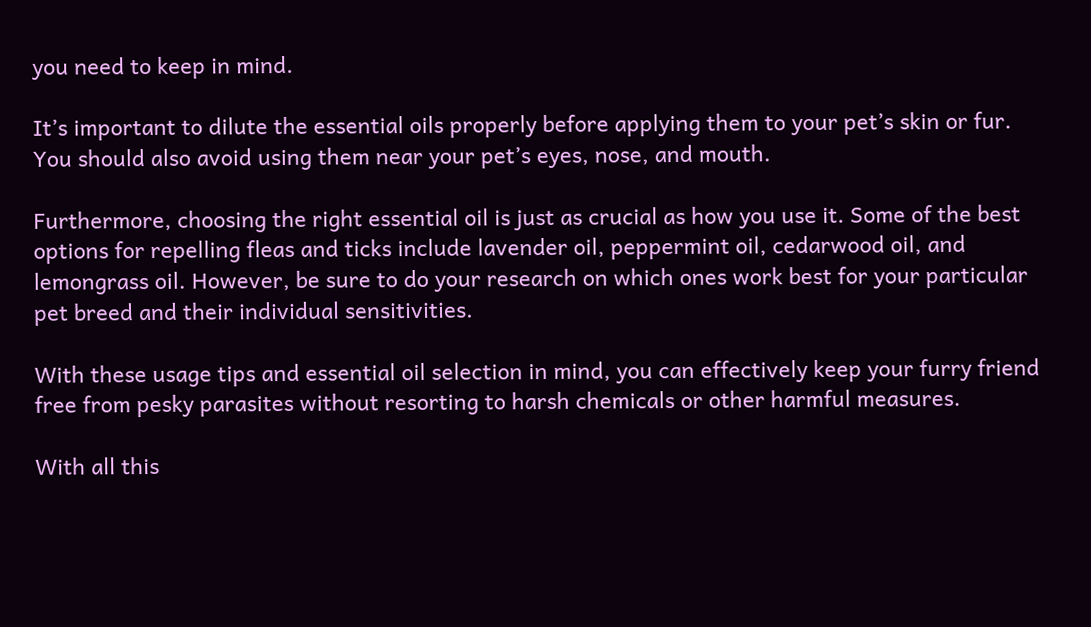you need to keep in mind.

It’s important to dilute the essential oils properly before applying them to your pet’s skin or fur. You should also avoid using them near your pet’s eyes, nose, and mouth.

Furthermore, choosing the right essential oil is just as crucial as how you use it. Some of the best options for repelling fleas and ticks include lavender oil, peppermint oil, cedarwood oil, and lemongrass oil. However, be sure to do your research on which ones work best for your particular pet breed and their individual sensitivities.

With these usage tips and essential oil selection in mind, you can effectively keep your furry friend free from pesky parasites without resorting to harsh chemicals or other harmful measures.

With all this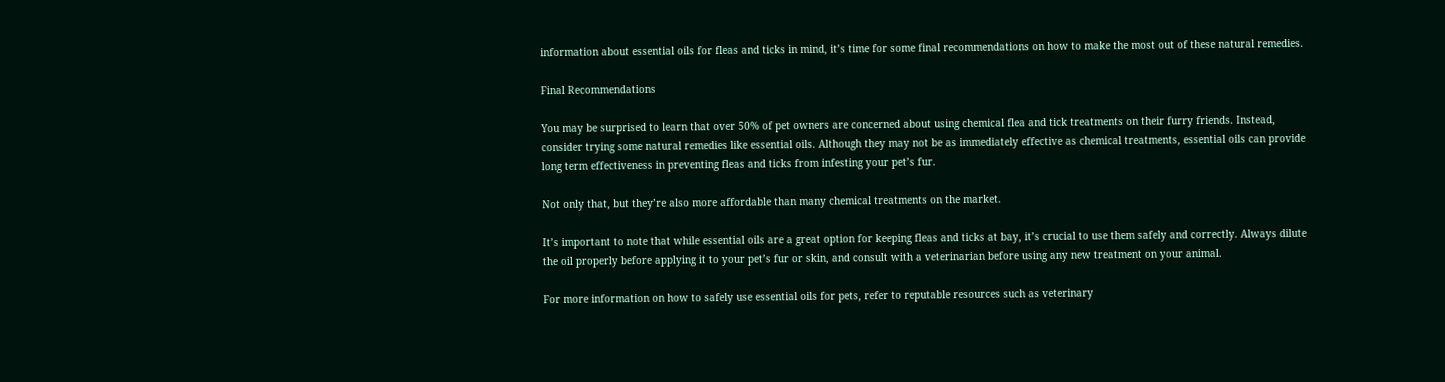information about essential oils for fleas and ticks in mind, it’s time for some final recommendations on how to make the most out of these natural remedies.

Final Recommendations

You may be surprised to learn that over 50% of pet owners are concerned about using chemical flea and tick treatments on their furry friends. Instead, consider trying some natural remedies like essential oils. Although they may not be as immediately effective as chemical treatments, essential oils can provide long term effectiveness in preventing fleas and ticks from infesting your pet’s fur.

Not only that, but they’re also more affordable than many chemical treatments on the market.

It’s important to note that while essential oils are a great option for keeping fleas and ticks at bay, it’s crucial to use them safely and correctly. Always dilute the oil properly before applying it to your pet’s fur or skin, and consult with a veterinarian before using any new treatment on your animal.

For more information on how to safely use essential oils for pets, refer to reputable resources such as veterinary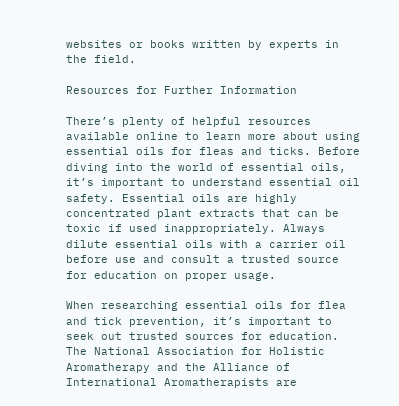websites or books written by experts in the field.

Resources for Further Information

There’s plenty of helpful resources available online to learn more about using essential oils for fleas and ticks. Before diving into the world of essential oils, it’s important to understand essential oil safety. Essential oils are highly concentrated plant extracts that can be toxic if used inappropriately. Always dilute essential oils with a carrier oil before use and consult a trusted source for education on proper usage.

When researching essential oils for flea and tick prevention, it’s important to seek out trusted sources for education. The National Association for Holistic Aromatherapy and the Alliance of International Aromatherapists are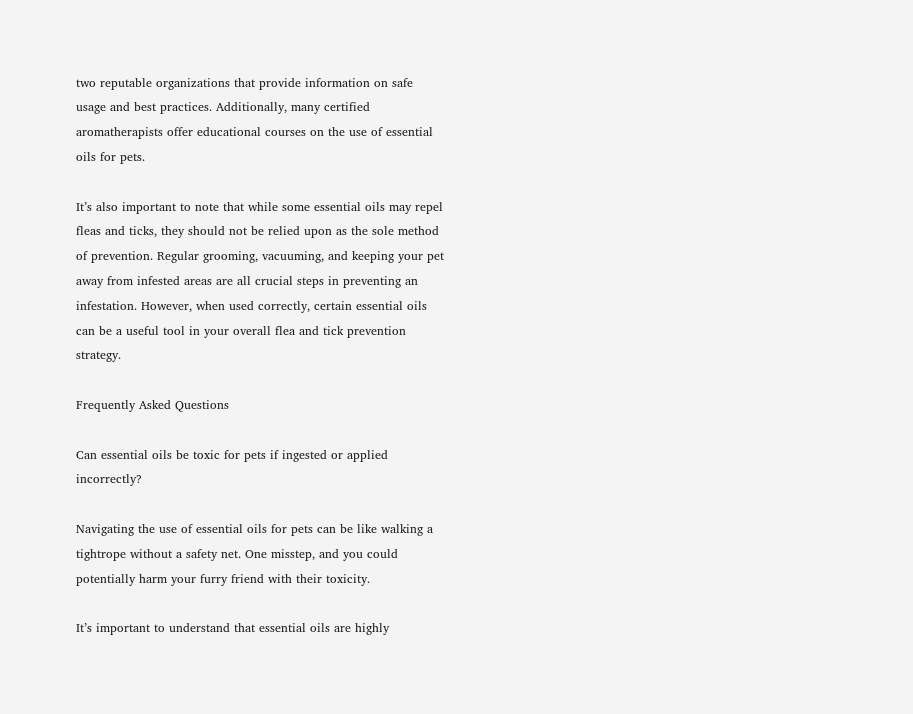two reputable organizations that provide information on safe usage and best practices. Additionally, many certified aromatherapists offer educational courses on the use of essential oils for pets.

It’s also important to note that while some essential oils may repel fleas and ticks, they should not be relied upon as the sole method of prevention. Regular grooming, vacuuming, and keeping your pet away from infested areas are all crucial steps in preventing an infestation. However, when used correctly, certain essential oils can be a useful tool in your overall flea and tick prevention strategy.

Frequently Asked Questions

Can essential oils be toxic for pets if ingested or applied incorrectly?

Navigating the use of essential oils for pets can be like walking a tightrope without a safety net. One misstep, and you could potentially harm your furry friend with their toxicity.

It’s important to understand that essential oils are highly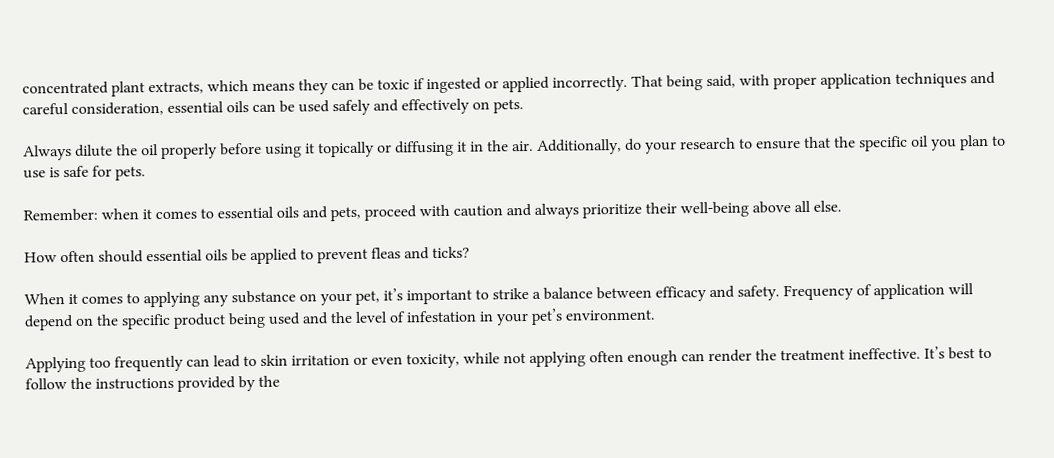concentrated plant extracts, which means they can be toxic if ingested or applied incorrectly. That being said, with proper application techniques and careful consideration, essential oils can be used safely and effectively on pets.

Always dilute the oil properly before using it topically or diffusing it in the air. Additionally, do your research to ensure that the specific oil you plan to use is safe for pets.

Remember: when it comes to essential oils and pets, proceed with caution and always prioritize their well-being above all else.

How often should essential oils be applied to prevent fleas and ticks?

When it comes to applying any substance on your pet, it’s important to strike a balance between efficacy and safety. Frequency of application will depend on the specific product being used and the level of infestation in your pet’s environment.

Applying too frequently can lead to skin irritation or even toxicity, while not applying often enough can render the treatment ineffective. It’s best to follow the instructions provided by the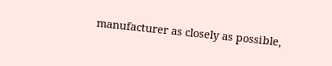manufacturer as closely as possible,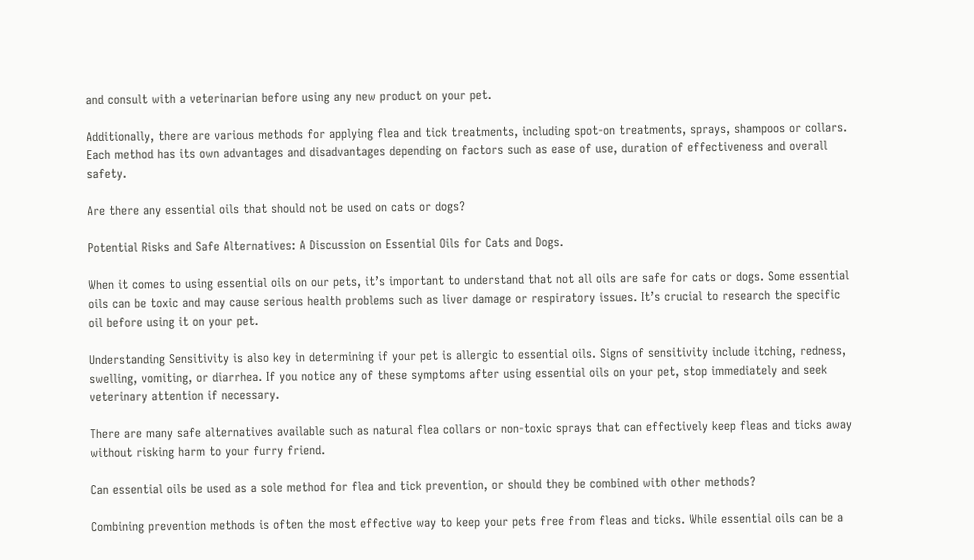and consult with a veterinarian before using any new product on your pet.

Additionally, there are various methods for applying flea and tick treatments, including spot-on treatments, sprays, shampoos or collars. Each method has its own advantages and disadvantages depending on factors such as ease of use, duration of effectiveness and overall safety.

Are there any essential oils that should not be used on cats or dogs?

Potential Risks and Safe Alternatives: A Discussion on Essential Oils for Cats and Dogs.

When it comes to using essential oils on our pets, it’s important to understand that not all oils are safe for cats or dogs. Some essential oils can be toxic and may cause serious health problems such as liver damage or respiratory issues. It’s crucial to research the specific oil before using it on your pet.

Understanding Sensitivity is also key in determining if your pet is allergic to essential oils. Signs of sensitivity include itching, redness, swelling, vomiting, or diarrhea. If you notice any of these symptoms after using essential oils on your pet, stop immediately and seek veterinary attention if necessary.

There are many safe alternatives available such as natural flea collars or non-toxic sprays that can effectively keep fleas and ticks away without risking harm to your furry friend.

Can essential oils be used as a sole method for flea and tick prevention, or should they be combined with other methods?

Combining prevention methods is often the most effective way to keep your pets free from fleas and ticks. While essential oils can be a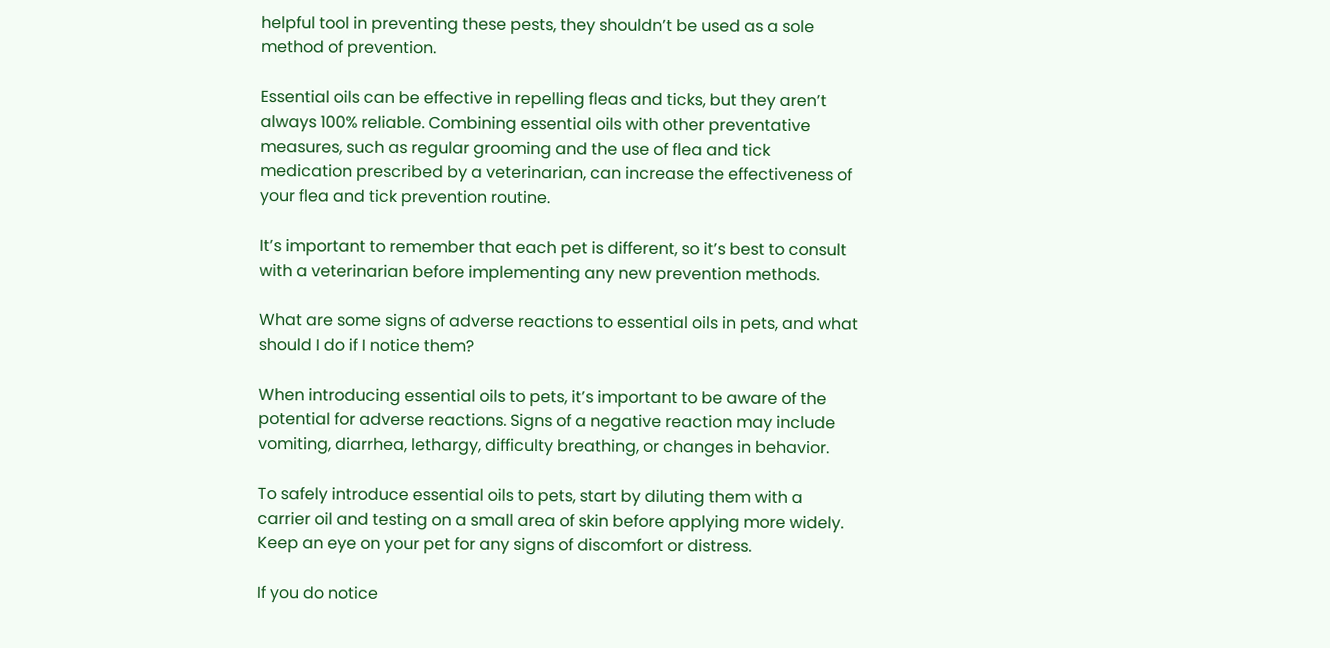helpful tool in preventing these pests, they shouldn’t be used as a sole method of prevention.

Essential oils can be effective in repelling fleas and ticks, but they aren’t always 100% reliable. Combining essential oils with other preventative measures, such as regular grooming and the use of flea and tick medication prescribed by a veterinarian, can increase the effectiveness of your flea and tick prevention routine.

It’s important to remember that each pet is different, so it’s best to consult with a veterinarian before implementing any new prevention methods.

What are some signs of adverse reactions to essential oils in pets, and what should I do if I notice them?

When introducing essential oils to pets, it’s important to be aware of the potential for adverse reactions. Signs of a negative reaction may include vomiting, diarrhea, lethargy, difficulty breathing, or changes in behavior.

To safely introduce essential oils to pets, start by diluting them with a carrier oil and testing on a small area of skin before applying more widely. Keep an eye on your pet for any signs of discomfort or distress.

If you do notice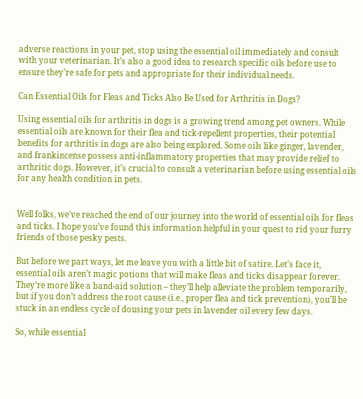adverse reactions in your pet, stop using the essential oil immediately and consult with your veterinarian. It’s also a good idea to research specific oils before use to ensure they’re safe for pets and appropriate for their individual needs.

Can Essential Oils for Fleas and Ticks Also Be Used for Arthritis in Dogs?

Using essential oils for arthritis in dogs is a growing trend among pet owners. While essential oils are known for their flea and tick-repellent properties, their potential benefits for arthritis in dogs are also being explored. Some oils like ginger, lavender, and frankincense possess anti-inflammatory properties that may provide relief to arthritic dogs. However, it’s crucial to consult a veterinarian before using essential oils for any health condition in pets.


Well folks, we’ve reached the end of our journey into the world of essential oils for fleas and ticks. I hope you’ve found this information helpful in your quest to rid your furry friends of those pesky pests.

But before we part ways, let me leave you with a little bit of satire. Let’s face it, essential oils aren’t magic potions that will make fleas and ticks disappear forever. They’re more like a band-aid solution – they’ll help alleviate the problem temporarily, but if you don’t address the root cause (i.e., proper flea and tick prevention), you’ll be stuck in an endless cycle of dousing your pets in lavender oil every few days.

So, while essential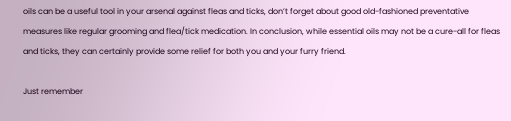oils can be a useful tool in your arsenal against fleas and ticks, don’t forget about good old-fashioned preventative measures like regular grooming and flea/tick medication. In conclusion, while essential oils may not be a cure-all for fleas and ticks, they can certainly provide some relief for both you and your furry friend.

Just remember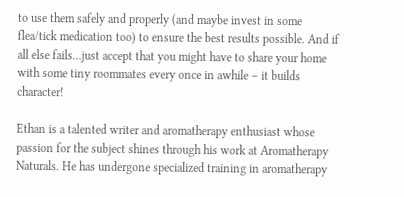to use them safely and properly (and maybe invest in some flea/tick medication too) to ensure the best results possible. And if all else fails…just accept that you might have to share your home with some tiny roommates every once in awhile – it builds character!

Ethan is a talented writer and aromatherapy enthusiast whose passion for the subject shines through his work at Aromatherapy Naturals. He has undergone specialized training in aromatherapy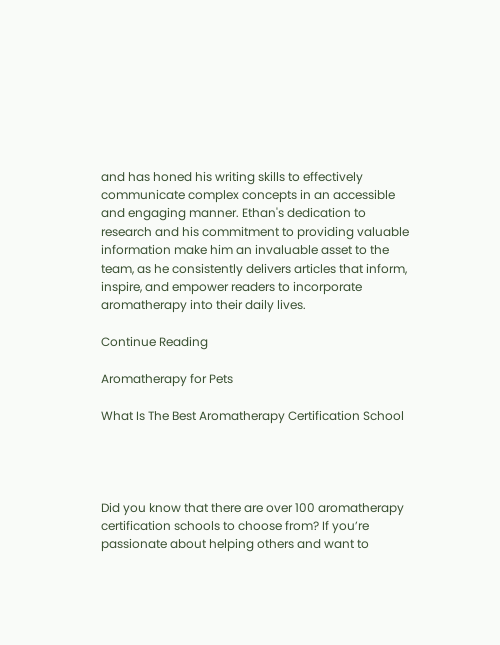and has honed his writing skills to effectively communicate complex concepts in an accessible and engaging manner. Ethan's dedication to research and his commitment to providing valuable information make him an invaluable asset to the team, as he consistently delivers articles that inform, inspire, and empower readers to incorporate aromatherapy into their daily lives.

Continue Reading

Aromatherapy for Pets

What Is The Best Aromatherapy Certification School




Did you know that there are over 100 aromatherapy certification schools to choose from? If you’re passionate about helping others and want to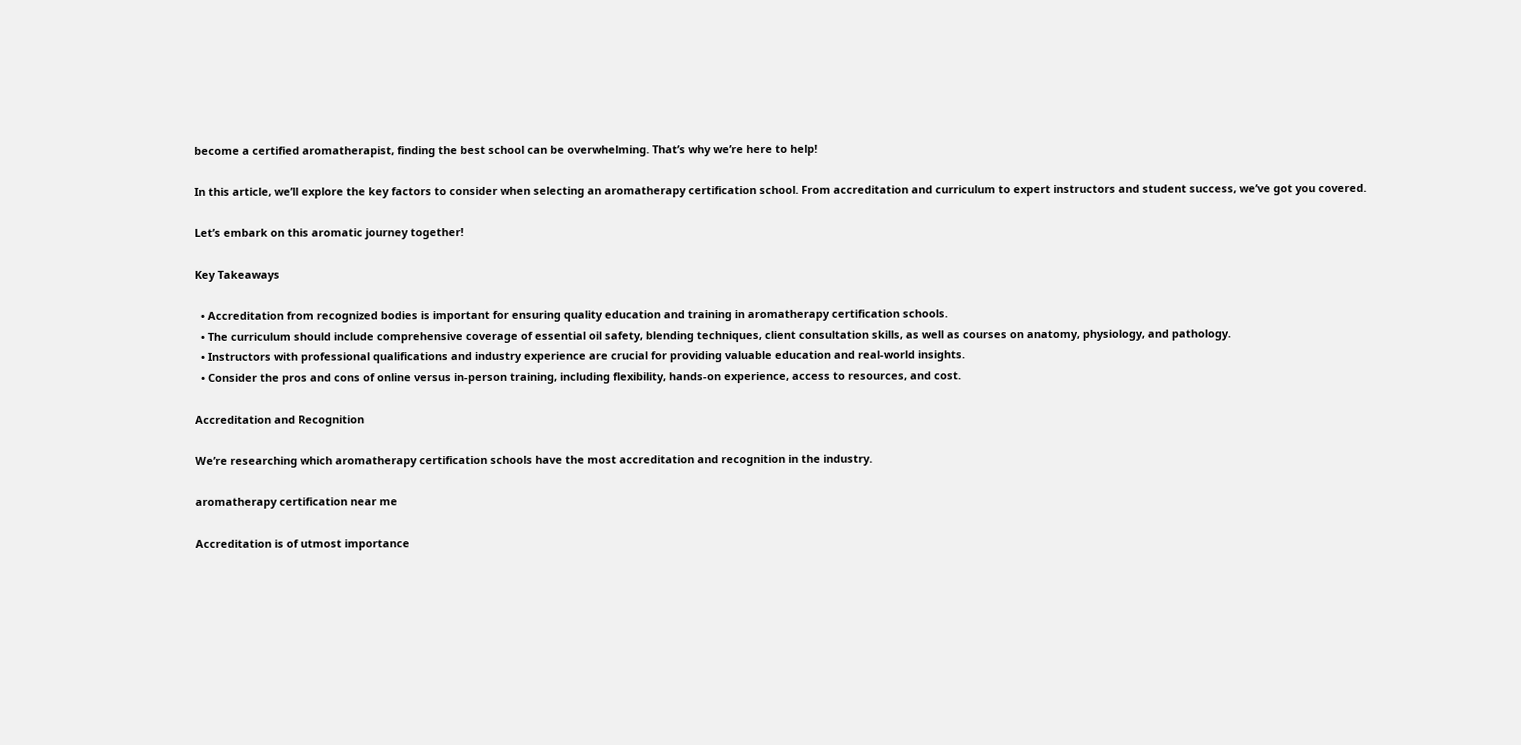become a certified aromatherapist, finding the best school can be overwhelming. That’s why we’re here to help!

In this article, we’ll explore the key factors to consider when selecting an aromatherapy certification school. From accreditation and curriculum to expert instructors and student success, we’ve got you covered.

Let’s embark on this aromatic journey together!

Key Takeaways

  • Accreditation from recognized bodies is important for ensuring quality education and training in aromatherapy certification schools.
  • The curriculum should include comprehensive coverage of essential oil safety, blending techniques, client consultation skills, as well as courses on anatomy, physiology, and pathology.
  • Instructors with professional qualifications and industry experience are crucial for providing valuable education and real-world insights.
  • Consider the pros and cons of online versus in-person training, including flexibility, hands-on experience, access to resources, and cost.

Accreditation and Recognition

We’re researching which aromatherapy certification schools have the most accreditation and recognition in the industry.

aromatherapy certification near me

Accreditation is of utmost importance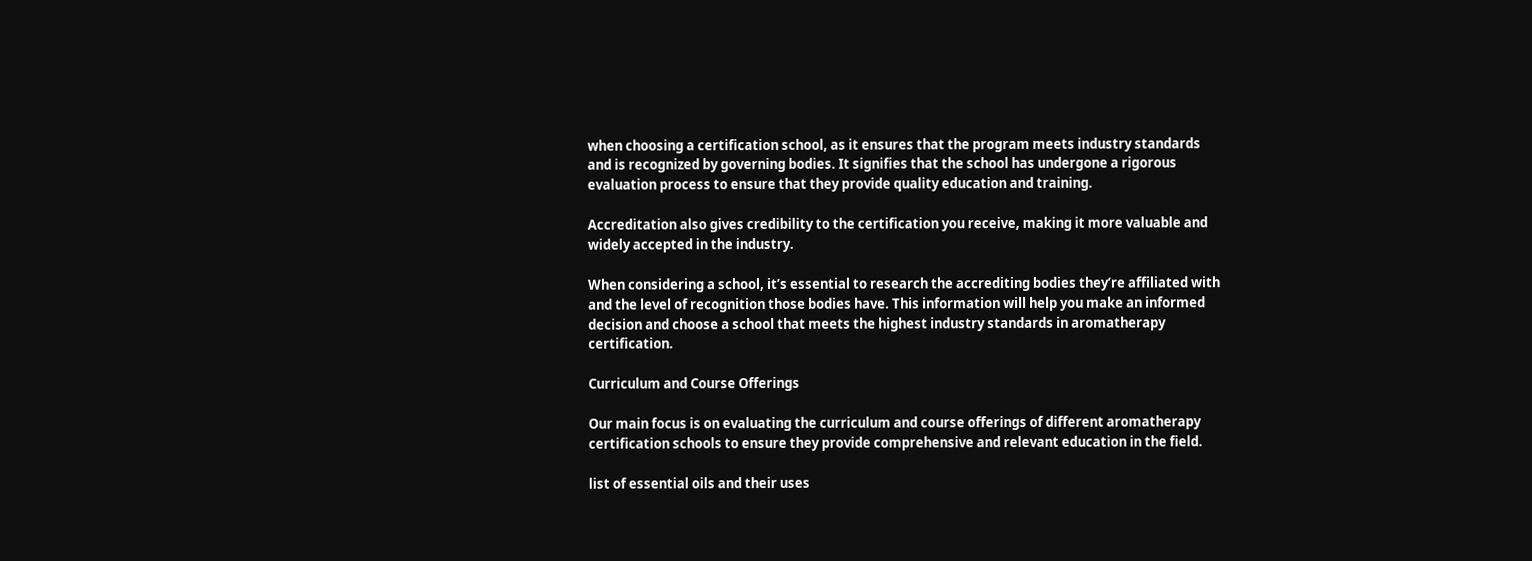when choosing a certification school, as it ensures that the program meets industry standards and is recognized by governing bodies. It signifies that the school has undergone a rigorous evaluation process to ensure that they provide quality education and training.

Accreditation also gives credibility to the certification you receive, making it more valuable and widely accepted in the industry.

When considering a school, it’s essential to research the accrediting bodies they’re affiliated with and the level of recognition those bodies have. This information will help you make an informed decision and choose a school that meets the highest industry standards in aromatherapy certification.

Curriculum and Course Offerings

Our main focus is on evaluating the curriculum and course offerings of different aromatherapy certification schools to ensure they provide comprehensive and relevant education in the field.

list of essential oils and their uses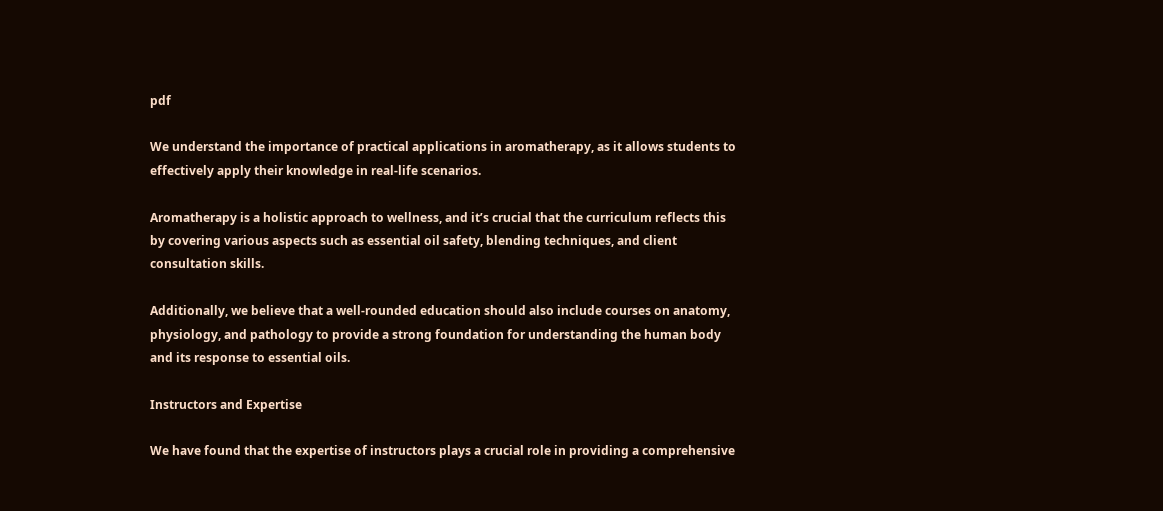pdf

We understand the importance of practical applications in aromatherapy, as it allows students to effectively apply their knowledge in real-life scenarios.

Aromatherapy is a holistic approach to wellness, and it’s crucial that the curriculum reflects this by covering various aspects such as essential oil safety, blending techniques, and client consultation skills.

Additionally, we believe that a well-rounded education should also include courses on anatomy, physiology, and pathology to provide a strong foundation for understanding the human body and its response to essential oils.

Instructors and Expertise

We have found that the expertise of instructors plays a crucial role in providing a comprehensive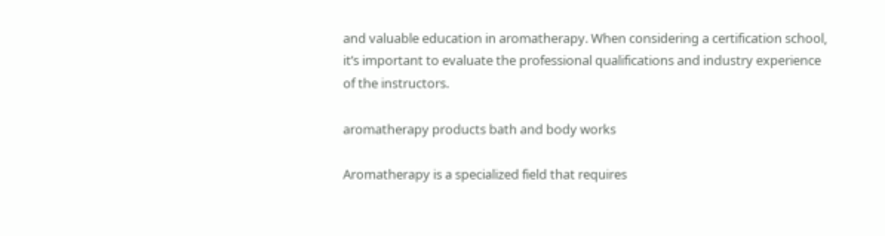and valuable education in aromatherapy. When considering a certification school, it’s important to evaluate the professional qualifications and industry experience of the instructors.

aromatherapy products bath and body works

Aromatherapy is a specialized field that requires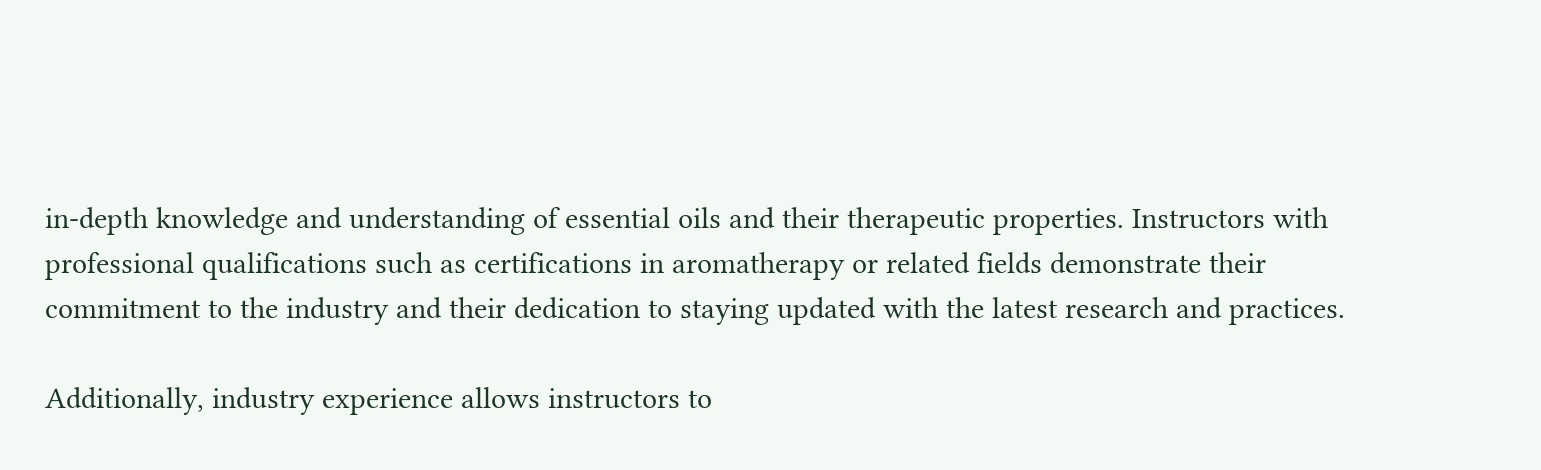in-depth knowledge and understanding of essential oils and their therapeutic properties. Instructors with professional qualifications such as certifications in aromatherapy or related fields demonstrate their commitment to the industry and their dedication to staying updated with the latest research and practices.

Additionally, industry experience allows instructors to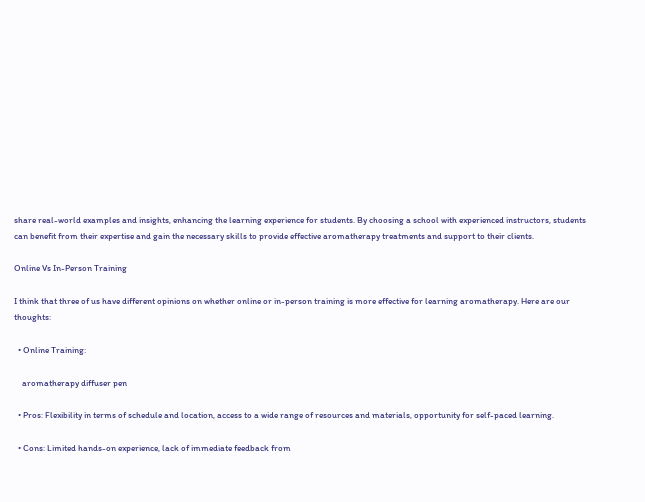share real-world examples and insights, enhancing the learning experience for students. By choosing a school with experienced instructors, students can benefit from their expertise and gain the necessary skills to provide effective aromatherapy treatments and support to their clients.

Online Vs In-Person Training

I think that three of us have different opinions on whether online or in-person training is more effective for learning aromatherapy. Here are our thoughts:

  • Online Training:

    aromatherapy diffuser pen

  • Pros: Flexibility in terms of schedule and location, access to a wide range of resources and materials, opportunity for self-paced learning.

  • Cons: Limited hands-on experience, lack of immediate feedback from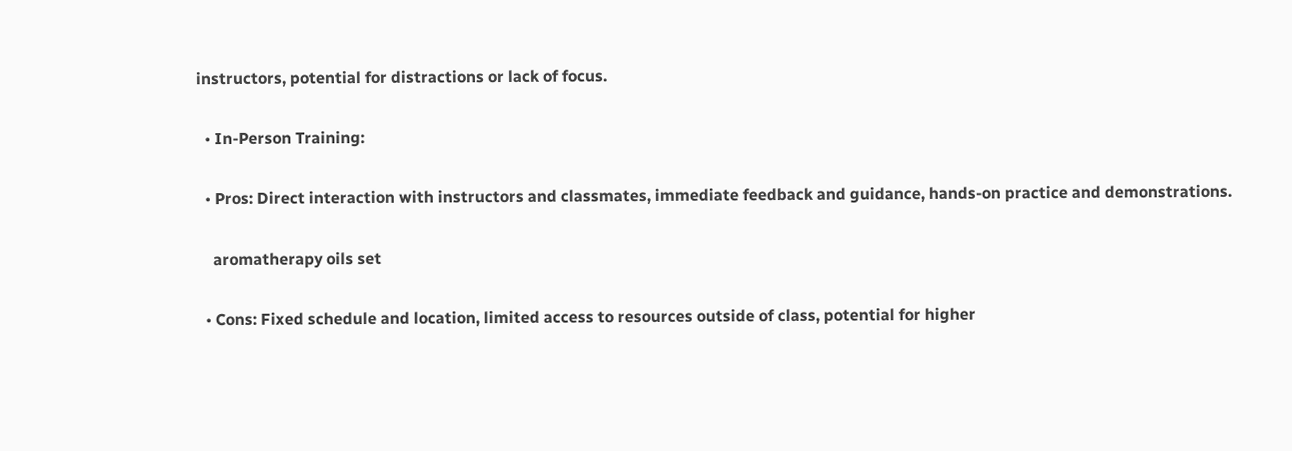instructors, potential for distractions or lack of focus.

  • In-Person Training:

  • Pros: Direct interaction with instructors and classmates, immediate feedback and guidance, hands-on practice and demonstrations.

    aromatherapy oils set

  • Cons: Fixed schedule and location, limited access to resources outside of class, potential for higher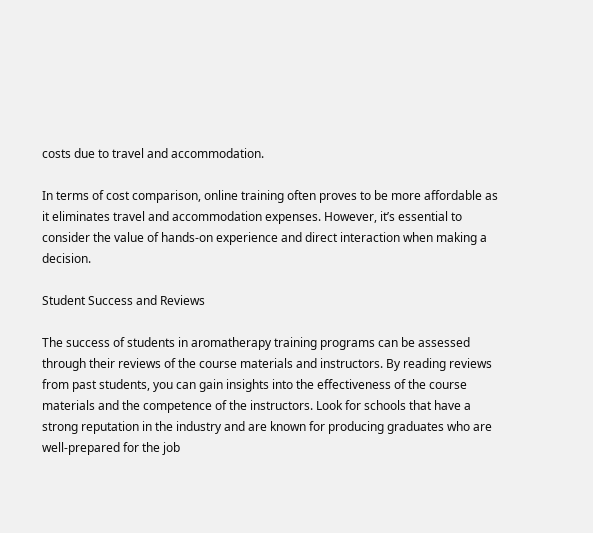costs due to travel and accommodation.

In terms of cost comparison, online training often proves to be more affordable as it eliminates travel and accommodation expenses. However, it’s essential to consider the value of hands-on experience and direct interaction when making a decision.

Student Success and Reviews

The success of students in aromatherapy training programs can be assessed through their reviews of the course materials and instructors. By reading reviews from past students, you can gain insights into the effectiveness of the course materials and the competence of the instructors. Look for schools that have a strong reputation in the industry and are known for producing graduates who are well-prepared for the job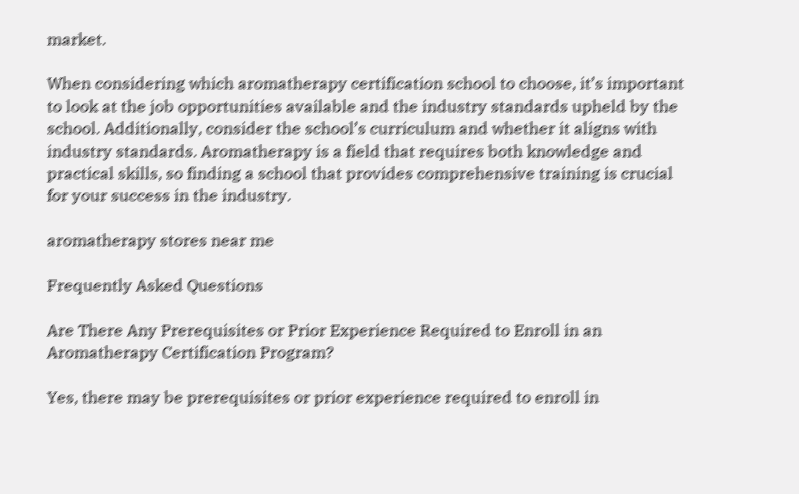market.

When considering which aromatherapy certification school to choose, it’s important to look at the job opportunities available and the industry standards upheld by the school. Additionally, consider the school’s curriculum and whether it aligns with industry standards. Aromatherapy is a field that requires both knowledge and practical skills, so finding a school that provides comprehensive training is crucial for your success in the industry.

aromatherapy stores near me

Frequently Asked Questions

Are There Any Prerequisites or Prior Experience Required to Enroll in an Aromatherapy Certification Program?

Yes, there may be prerequisites or prior experience required to enroll in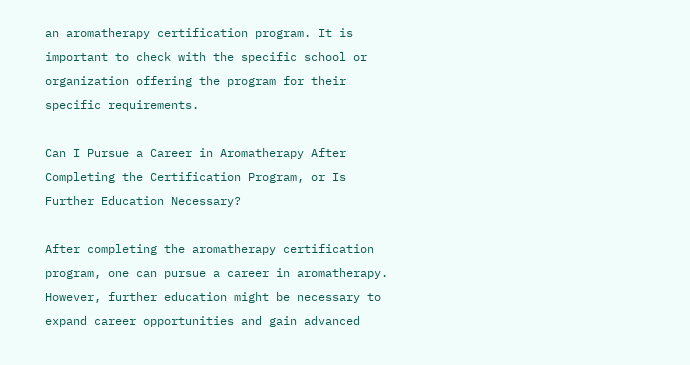an aromatherapy certification program. It is important to check with the specific school or organization offering the program for their specific requirements.

Can I Pursue a Career in Aromatherapy After Completing the Certification Program, or Is Further Education Necessary?

After completing the aromatherapy certification program, one can pursue a career in aromatherapy. However, further education might be necessary to expand career opportunities and gain advanced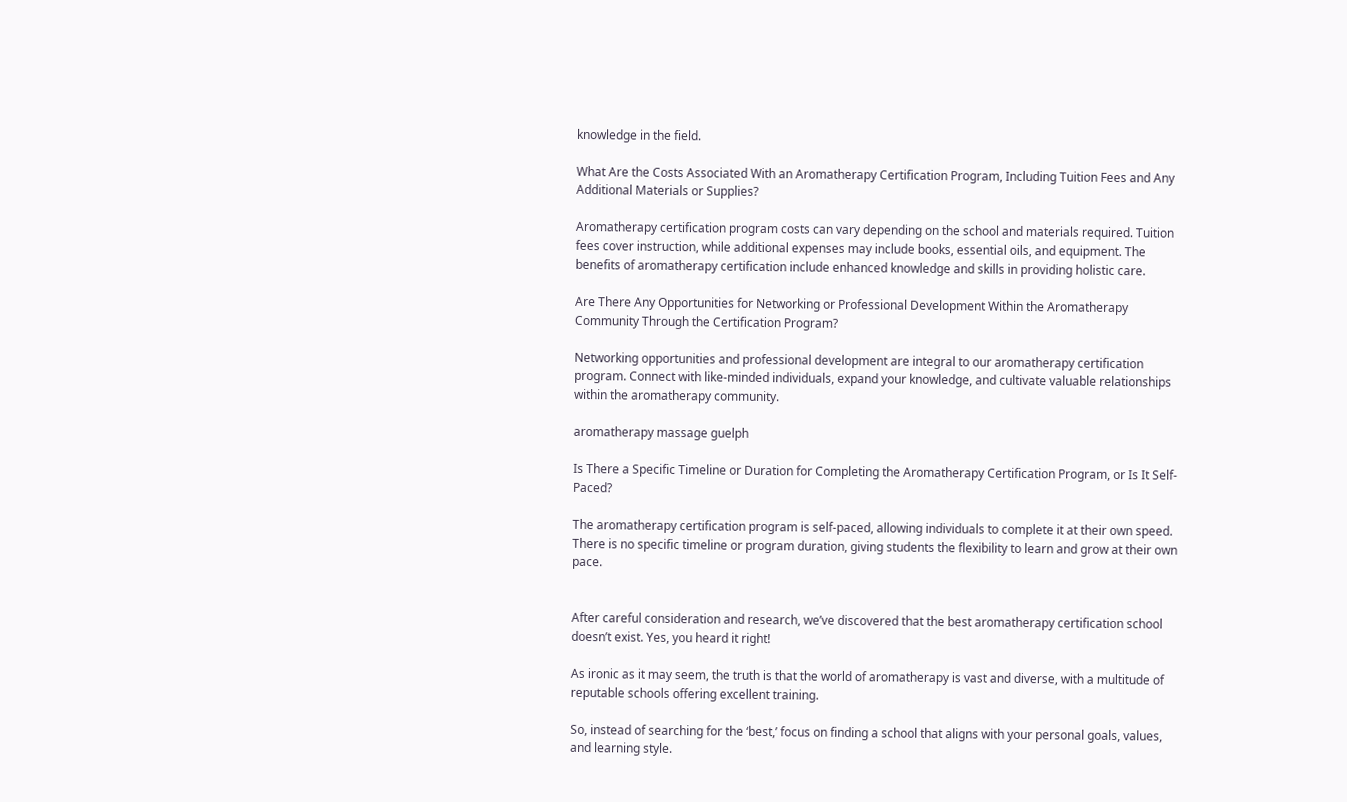knowledge in the field.

What Are the Costs Associated With an Aromatherapy Certification Program, Including Tuition Fees and Any Additional Materials or Supplies?

Aromatherapy certification program costs can vary depending on the school and materials required. Tuition fees cover instruction, while additional expenses may include books, essential oils, and equipment. The benefits of aromatherapy certification include enhanced knowledge and skills in providing holistic care.

Are There Any Opportunities for Networking or Professional Development Within the Aromatherapy Community Through the Certification Program?

Networking opportunities and professional development are integral to our aromatherapy certification program. Connect with like-minded individuals, expand your knowledge, and cultivate valuable relationships within the aromatherapy community.

aromatherapy massage guelph

Is There a Specific Timeline or Duration for Completing the Aromatherapy Certification Program, or Is It Self-Paced?

The aromatherapy certification program is self-paced, allowing individuals to complete it at their own speed. There is no specific timeline or program duration, giving students the flexibility to learn and grow at their own pace.


After careful consideration and research, we’ve discovered that the best aromatherapy certification school doesn’t exist. Yes, you heard it right!

As ironic as it may seem, the truth is that the world of aromatherapy is vast and diverse, with a multitude of reputable schools offering excellent training.

So, instead of searching for the ‘best,’ focus on finding a school that aligns with your personal goals, values, and learning style.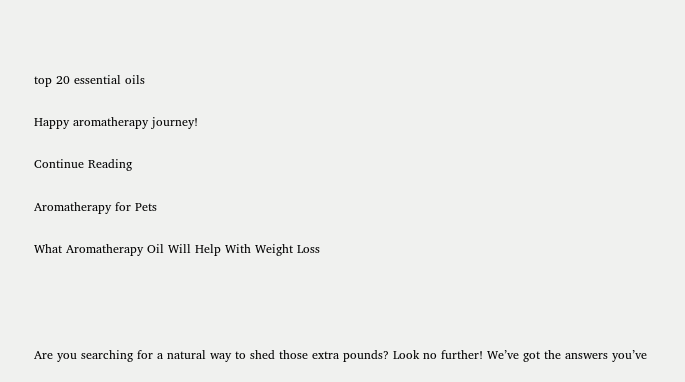top 20 essential oils

Happy aromatherapy journey!

Continue Reading

Aromatherapy for Pets

What Aromatherapy Oil Will Help With Weight Loss




Are you searching for a natural way to shed those extra pounds? Look no further! We’ve got the answers you’ve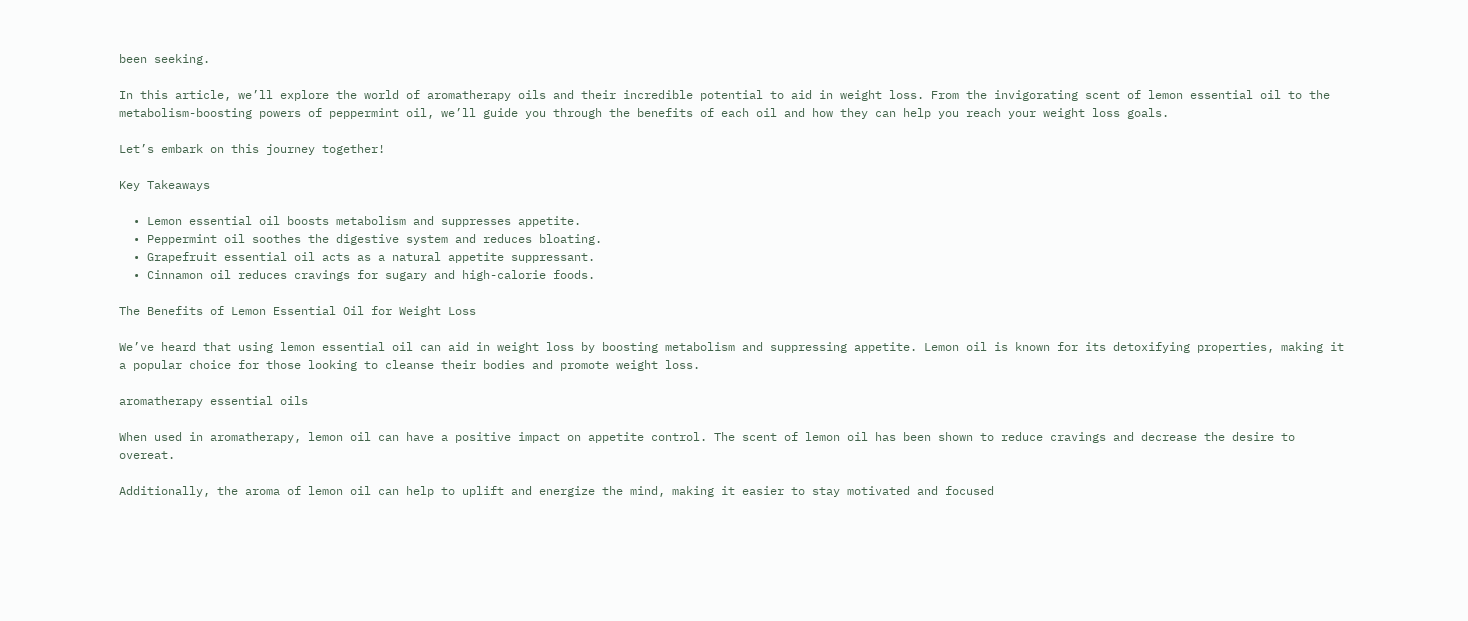been seeking.

In this article, we’ll explore the world of aromatherapy oils and their incredible potential to aid in weight loss. From the invigorating scent of lemon essential oil to the metabolism-boosting powers of peppermint oil, we’ll guide you through the benefits of each oil and how they can help you reach your weight loss goals.

Let’s embark on this journey together!

Key Takeaways

  • Lemon essential oil boosts metabolism and suppresses appetite.
  • Peppermint oil soothes the digestive system and reduces bloating.
  • Grapefruit essential oil acts as a natural appetite suppressant.
  • Cinnamon oil reduces cravings for sugary and high-calorie foods.

The Benefits of Lemon Essential Oil for Weight Loss

We’ve heard that using lemon essential oil can aid in weight loss by boosting metabolism and suppressing appetite. Lemon oil is known for its detoxifying properties, making it a popular choice for those looking to cleanse their bodies and promote weight loss.

aromatherapy essential oils

When used in aromatherapy, lemon oil can have a positive impact on appetite control. The scent of lemon oil has been shown to reduce cravings and decrease the desire to overeat.

Additionally, the aroma of lemon oil can help to uplift and energize the mind, making it easier to stay motivated and focused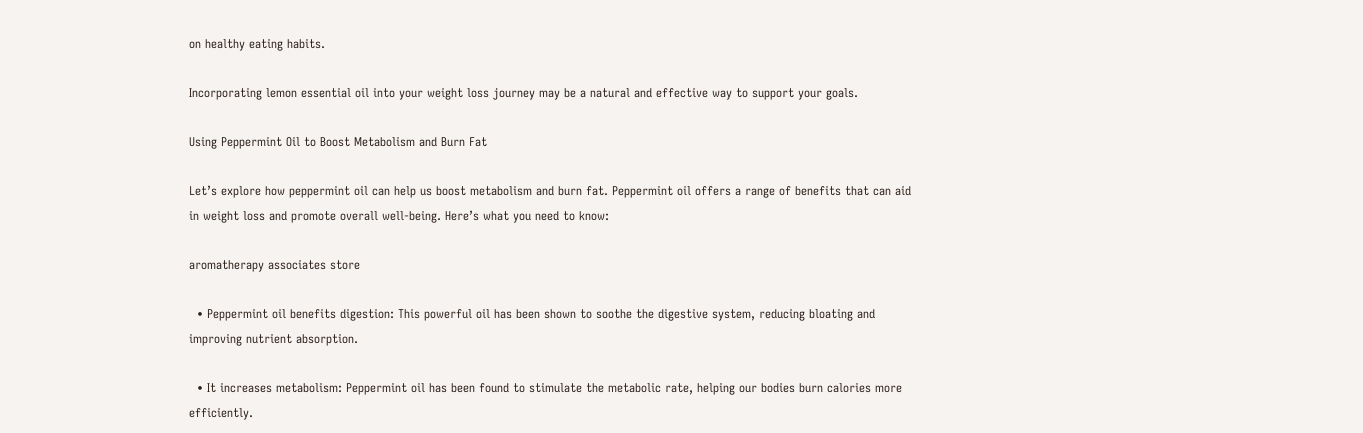on healthy eating habits.

Incorporating lemon essential oil into your weight loss journey may be a natural and effective way to support your goals.

Using Peppermint Oil to Boost Metabolism and Burn Fat

Let’s explore how peppermint oil can help us boost metabolism and burn fat. Peppermint oil offers a range of benefits that can aid in weight loss and promote overall well-being. Here’s what you need to know:

aromatherapy associates store

  • Peppermint oil benefits digestion: This powerful oil has been shown to soothe the digestive system, reducing bloating and improving nutrient absorption.

  • It increases metabolism: Peppermint oil has been found to stimulate the metabolic rate, helping our bodies burn calories more efficiently.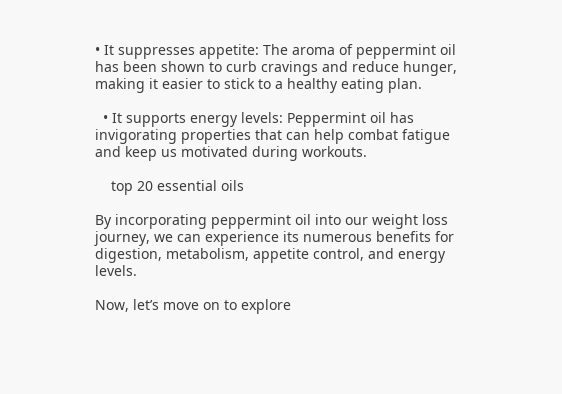• It suppresses appetite: The aroma of peppermint oil has been shown to curb cravings and reduce hunger, making it easier to stick to a healthy eating plan.

  • It supports energy levels: Peppermint oil has invigorating properties that can help combat fatigue and keep us motivated during workouts.

    top 20 essential oils

By incorporating peppermint oil into our weight loss journey, we can experience its numerous benefits for digestion, metabolism, appetite control, and energy levels.

Now, let’s move on to explore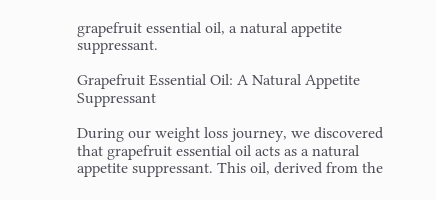grapefruit essential oil, a natural appetite suppressant.

Grapefruit Essential Oil: A Natural Appetite Suppressant

During our weight loss journey, we discovered that grapefruit essential oil acts as a natural appetite suppressant. This oil, derived from the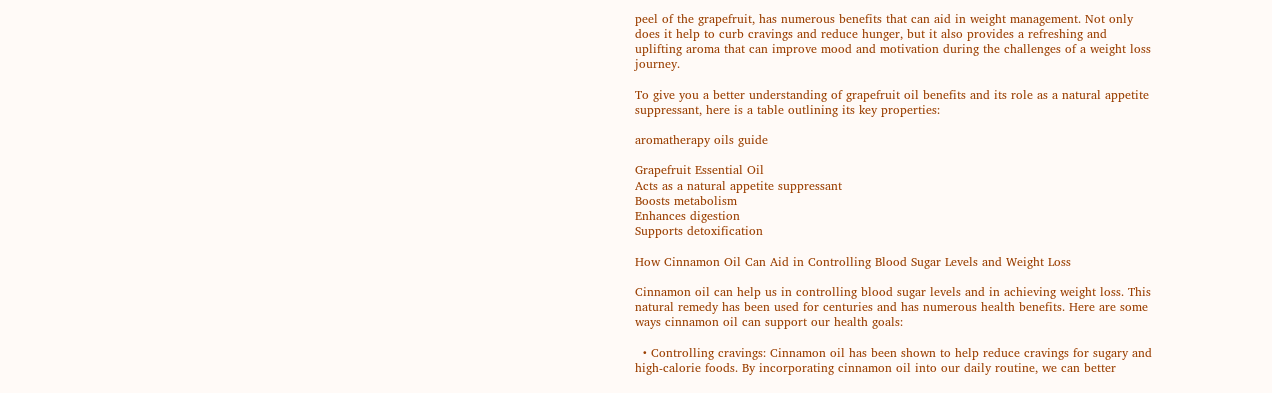peel of the grapefruit, has numerous benefits that can aid in weight management. Not only does it help to curb cravings and reduce hunger, but it also provides a refreshing and uplifting aroma that can improve mood and motivation during the challenges of a weight loss journey.

To give you a better understanding of grapefruit oil benefits and its role as a natural appetite suppressant, here is a table outlining its key properties:

aromatherapy oils guide

Grapefruit Essential Oil
Acts as a natural appetite suppressant
Boosts metabolism
Enhances digestion
Supports detoxification

How Cinnamon Oil Can Aid in Controlling Blood Sugar Levels and Weight Loss

Cinnamon oil can help us in controlling blood sugar levels and in achieving weight loss. This natural remedy has been used for centuries and has numerous health benefits. Here are some ways cinnamon oil can support our health goals:

  • Controlling cravings: Cinnamon oil has been shown to help reduce cravings for sugary and high-calorie foods. By incorporating cinnamon oil into our daily routine, we can better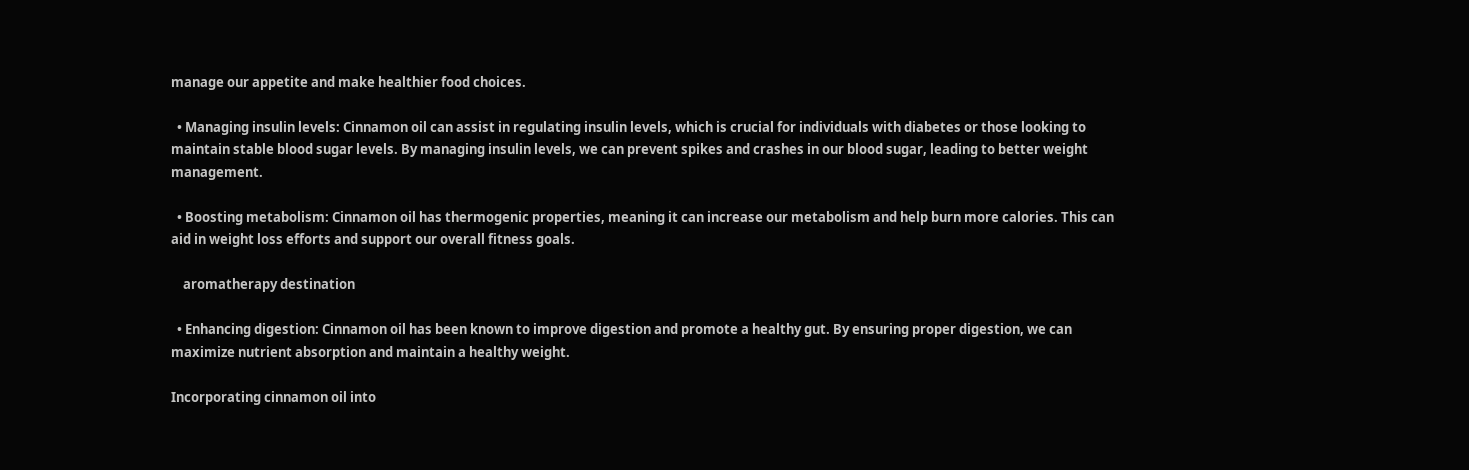manage our appetite and make healthier food choices.

  • Managing insulin levels: Cinnamon oil can assist in regulating insulin levels, which is crucial for individuals with diabetes or those looking to maintain stable blood sugar levels. By managing insulin levels, we can prevent spikes and crashes in our blood sugar, leading to better weight management.

  • Boosting metabolism: Cinnamon oil has thermogenic properties, meaning it can increase our metabolism and help burn more calories. This can aid in weight loss efforts and support our overall fitness goals.

    aromatherapy destination

  • Enhancing digestion: Cinnamon oil has been known to improve digestion and promote a healthy gut. By ensuring proper digestion, we can maximize nutrient absorption and maintain a healthy weight.

Incorporating cinnamon oil into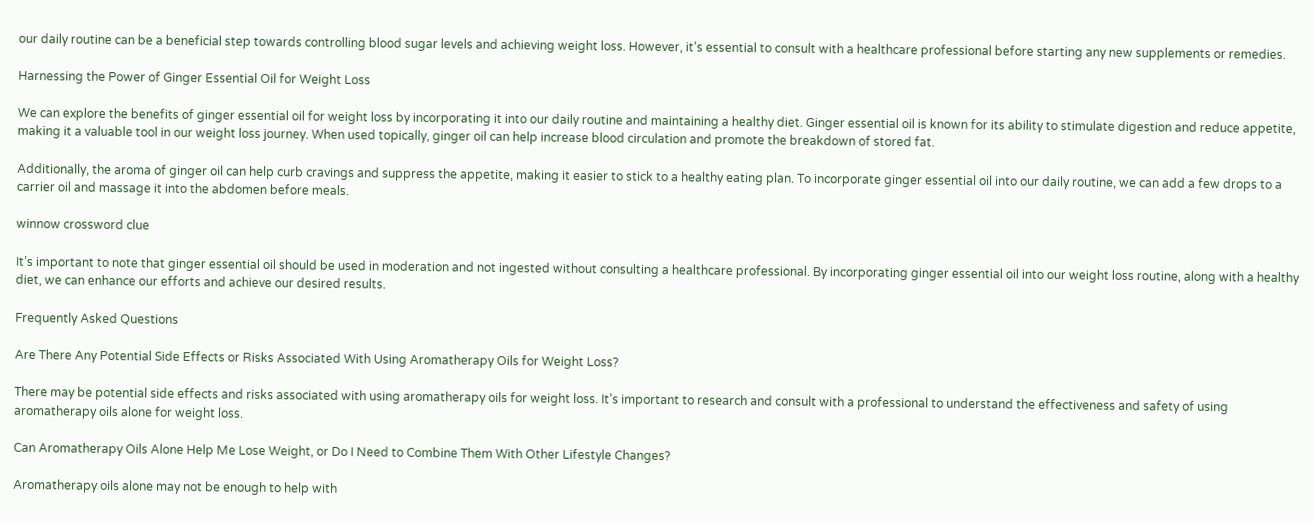our daily routine can be a beneficial step towards controlling blood sugar levels and achieving weight loss. However, it’s essential to consult with a healthcare professional before starting any new supplements or remedies.

Harnessing the Power of Ginger Essential Oil for Weight Loss

We can explore the benefits of ginger essential oil for weight loss by incorporating it into our daily routine and maintaining a healthy diet. Ginger essential oil is known for its ability to stimulate digestion and reduce appetite, making it a valuable tool in our weight loss journey. When used topically, ginger oil can help increase blood circulation and promote the breakdown of stored fat.

Additionally, the aroma of ginger oil can help curb cravings and suppress the appetite, making it easier to stick to a healthy eating plan. To incorporate ginger essential oil into our daily routine, we can add a few drops to a carrier oil and massage it into the abdomen before meals.

winnow crossword clue

It’s important to note that ginger essential oil should be used in moderation and not ingested without consulting a healthcare professional. By incorporating ginger essential oil into our weight loss routine, along with a healthy diet, we can enhance our efforts and achieve our desired results.

Frequently Asked Questions

Are There Any Potential Side Effects or Risks Associated With Using Aromatherapy Oils for Weight Loss?

There may be potential side effects and risks associated with using aromatherapy oils for weight loss. It’s important to research and consult with a professional to understand the effectiveness and safety of using aromatherapy oils alone for weight loss.

Can Aromatherapy Oils Alone Help Me Lose Weight, or Do I Need to Combine Them With Other Lifestyle Changes?

Aromatherapy oils alone may not be enough to help with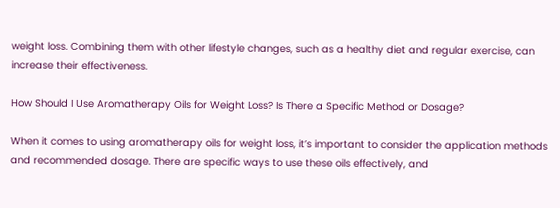weight loss. Combining them with other lifestyle changes, such as a healthy diet and regular exercise, can increase their effectiveness.

How Should I Use Aromatherapy Oils for Weight Loss? Is There a Specific Method or Dosage?

When it comes to using aromatherapy oils for weight loss, it’s important to consider the application methods and recommended dosage. There are specific ways to use these oils effectively, and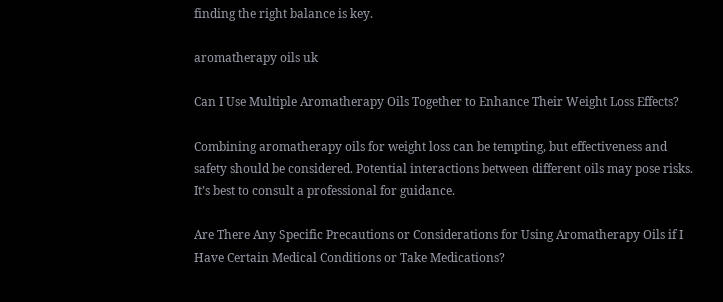finding the right balance is key.

aromatherapy oils uk

Can I Use Multiple Aromatherapy Oils Together to Enhance Their Weight Loss Effects?

Combining aromatherapy oils for weight loss can be tempting, but effectiveness and safety should be considered. Potential interactions between different oils may pose risks. It’s best to consult a professional for guidance.

Are There Any Specific Precautions or Considerations for Using Aromatherapy Oils if I Have Certain Medical Conditions or Take Medications?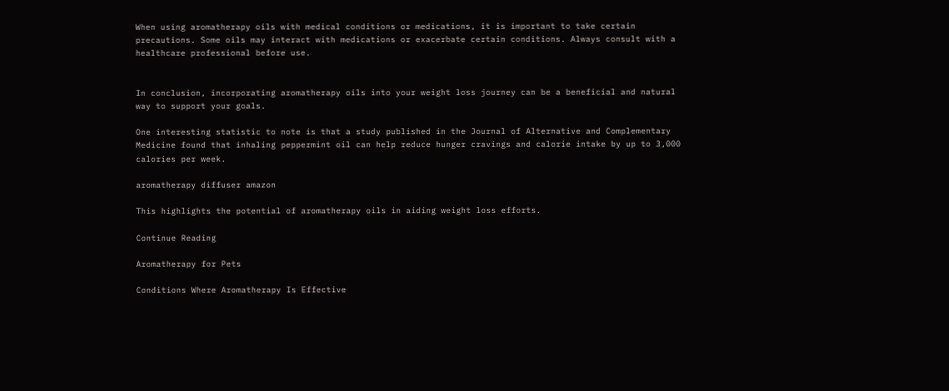When using aromatherapy oils with medical conditions or medications, it is important to take certain precautions. Some oils may interact with medications or exacerbate certain conditions. Always consult with a healthcare professional before use.


In conclusion, incorporating aromatherapy oils into your weight loss journey can be a beneficial and natural way to support your goals.

One interesting statistic to note is that a study published in the Journal of Alternative and Complementary Medicine found that inhaling peppermint oil can help reduce hunger cravings and calorie intake by up to 3,000 calories per week.

aromatherapy diffuser amazon

This highlights the potential of aromatherapy oils in aiding weight loss efforts.

Continue Reading

Aromatherapy for Pets

Conditions Where Aromatherapy Is Effective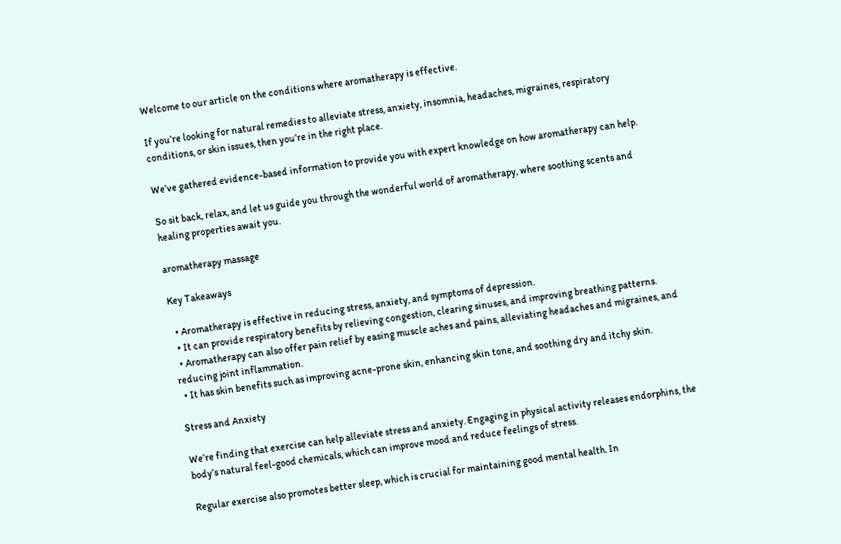Welcome to our article on the conditions where aromatherapy is effective.

If you’re looking for natural remedies to alleviate stress, anxiety, insomnia, headaches, migraines, respiratory conditions, or skin issues, then you’re in the right place.

We’ve gathered evidence-based information to provide you with expert knowledge on how aromatherapy can help.

So sit back, relax, and let us guide you through the wonderful world of aromatherapy, where soothing scents and healing properties await you.

aromatherapy massage

Key Takeaways

  • Aromatherapy is effective in reducing stress, anxiety, and symptoms of depression.
  • It can provide respiratory benefits by relieving congestion, clearing sinuses, and improving breathing patterns.
  • Aromatherapy can also offer pain relief by easing muscle aches and pains, alleviating headaches and migraines, and reducing joint inflammation.
  • It has skin benefits such as improving acne-prone skin, enhancing skin tone, and soothing dry and itchy skin.

Stress and Anxiety

We’re finding that exercise can help alleviate stress and anxiety. Engaging in physical activity releases endorphins, the body’s natural feel-good chemicals, which can improve mood and reduce feelings of stress.

Regular exercise also promotes better sleep, which is crucial for maintaining good mental health. In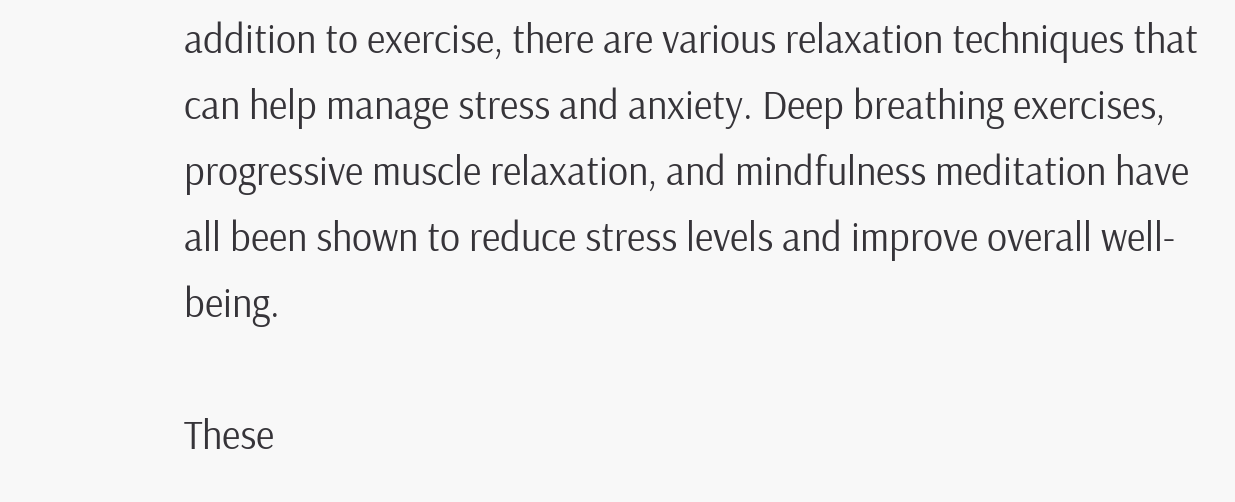addition to exercise, there are various relaxation techniques that can help manage stress and anxiety. Deep breathing exercises, progressive muscle relaxation, and mindfulness meditation have all been shown to reduce stress levels and improve overall well-being.

These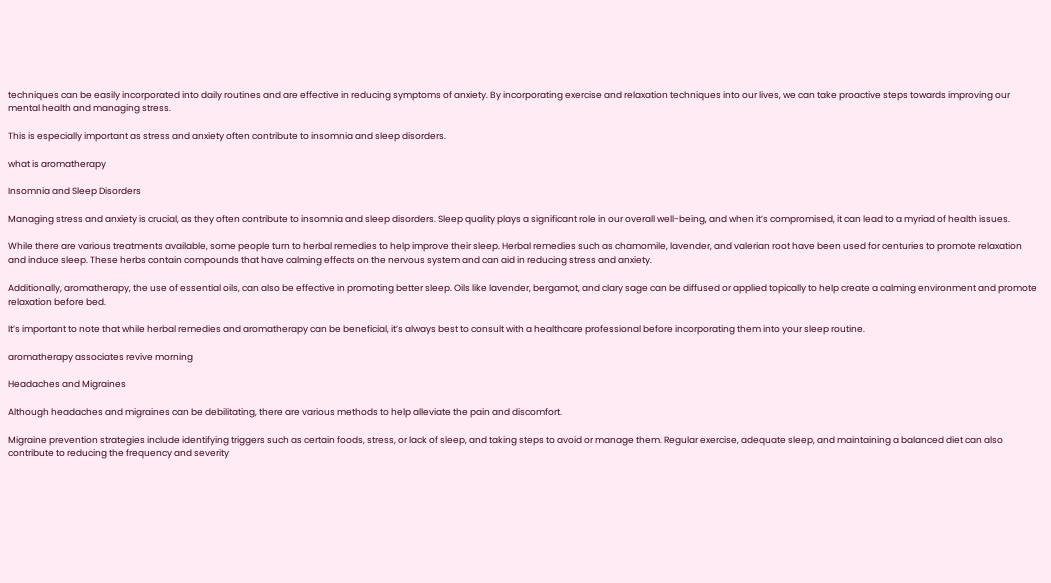techniques can be easily incorporated into daily routines and are effective in reducing symptoms of anxiety. By incorporating exercise and relaxation techniques into our lives, we can take proactive steps towards improving our mental health and managing stress.

This is especially important as stress and anxiety often contribute to insomnia and sleep disorders.

what is aromatherapy

Insomnia and Sleep Disorders

Managing stress and anxiety is crucial, as they often contribute to insomnia and sleep disorders. Sleep quality plays a significant role in our overall well-being, and when it’s compromised, it can lead to a myriad of health issues.

While there are various treatments available, some people turn to herbal remedies to help improve their sleep. Herbal remedies such as chamomile, lavender, and valerian root have been used for centuries to promote relaxation and induce sleep. These herbs contain compounds that have calming effects on the nervous system and can aid in reducing stress and anxiety.

Additionally, aromatherapy, the use of essential oils, can also be effective in promoting better sleep. Oils like lavender, bergamot, and clary sage can be diffused or applied topically to help create a calming environment and promote relaxation before bed.

It’s important to note that while herbal remedies and aromatherapy can be beneficial, it’s always best to consult with a healthcare professional before incorporating them into your sleep routine.

aromatherapy associates revive morning

Headaches and Migraines

Although headaches and migraines can be debilitating, there are various methods to help alleviate the pain and discomfort.

Migraine prevention strategies include identifying triggers such as certain foods, stress, or lack of sleep, and taking steps to avoid or manage them. Regular exercise, adequate sleep, and maintaining a balanced diet can also contribute to reducing the frequency and severity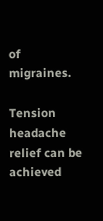of migraines.

Tension headache relief can be achieved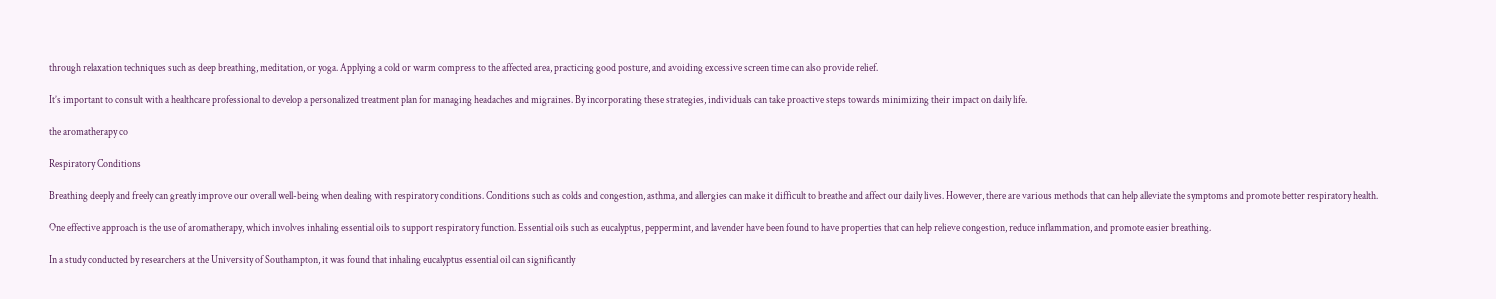through relaxation techniques such as deep breathing, meditation, or yoga. Applying a cold or warm compress to the affected area, practicing good posture, and avoiding excessive screen time can also provide relief.

It’s important to consult with a healthcare professional to develop a personalized treatment plan for managing headaches and migraines. By incorporating these strategies, individuals can take proactive steps towards minimizing their impact on daily life.

the aromatherapy co

Respiratory Conditions

Breathing deeply and freely can greatly improve our overall well-being when dealing with respiratory conditions. Conditions such as colds and congestion, asthma, and allergies can make it difficult to breathe and affect our daily lives. However, there are various methods that can help alleviate the symptoms and promote better respiratory health.

One effective approach is the use of aromatherapy, which involves inhaling essential oils to support respiratory function. Essential oils such as eucalyptus, peppermint, and lavender have been found to have properties that can help relieve congestion, reduce inflammation, and promote easier breathing.

In a study conducted by researchers at the University of Southampton, it was found that inhaling eucalyptus essential oil can significantly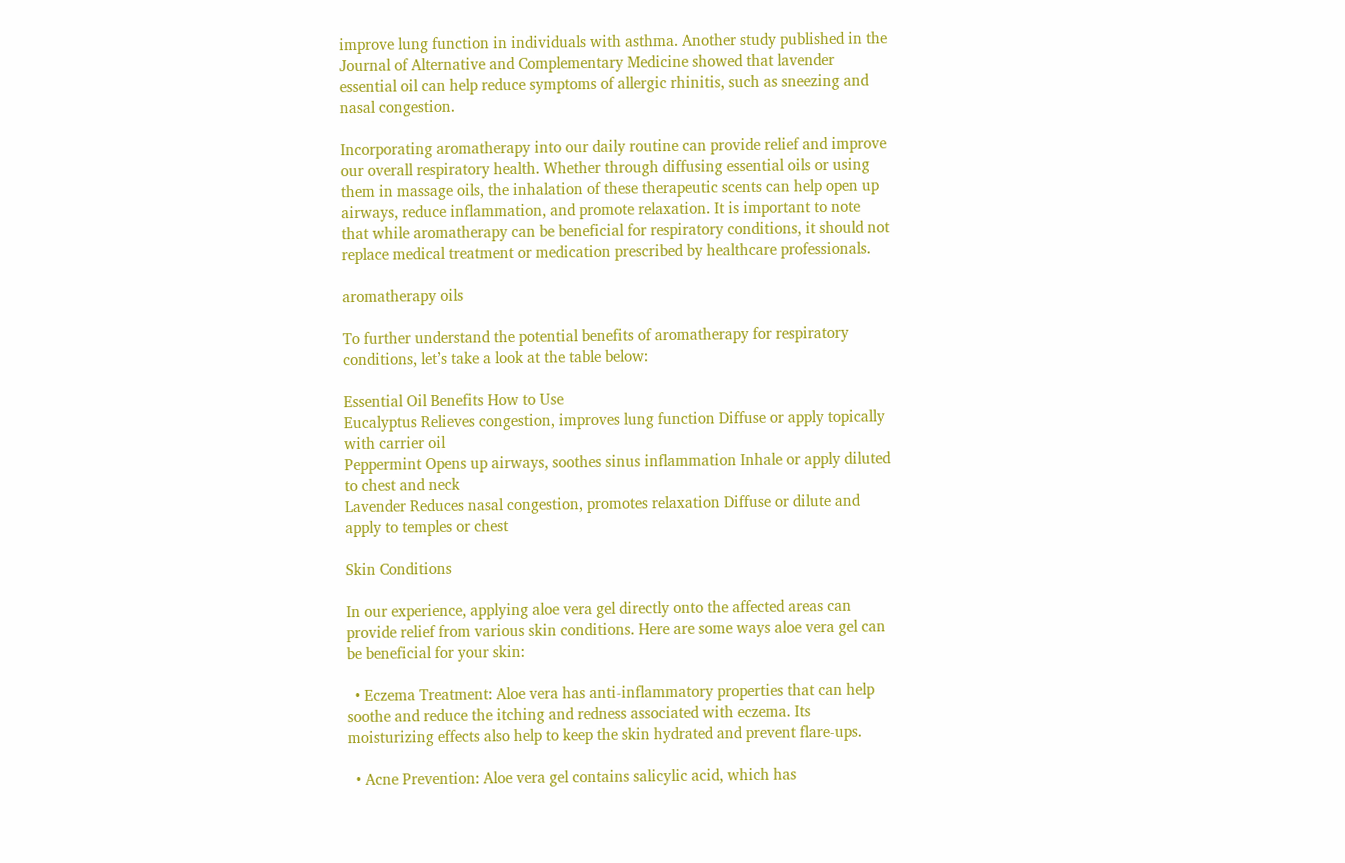improve lung function in individuals with asthma. Another study published in the Journal of Alternative and Complementary Medicine showed that lavender essential oil can help reduce symptoms of allergic rhinitis, such as sneezing and nasal congestion.

Incorporating aromatherapy into our daily routine can provide relief and improve our overall respiratory health. Whether through diffusing essential oils or using them in massage oils, the inhalation of these therapeutic scents can help open up airways, reduce inflammation, and promote relaxation. It is important to note that while aromatherapy can be beneficial for respiratory conditions, it should not replace medical treatment or medication prescribed by healthcare professionals.

aromatherapy oils

To further understand the potential benefits of aromatherapy for respiratory conditions, let’s take a look at the table below:

Essential Oil Benefits How to Use
Eucalyptus Relieves congestion, improves lung function Diffuse or apply topically with carrier oil
Peppermint Opens up airways, soothes sinus inflammation Inhale or apply diluted to chest and neck
Lavender Reduces nasal congestion, promotes relaxation Diffuse or dilute and apply to temples or chest

Skin Conditions

In our experience, applying aloe vera gel directly onto the affected areas can provide relief from various skin conditions. Here are some ways aloe vera gel can be beneficial for your skin:

  • Eczema Treatment: Aloe vera has anti-inflammatory properties that can help soothe and reduce the itching and redness associated with eczema. Its moisturizing effects also help to keep the skin hydrated and prevent flare-ups.

  • Acne Prevention: Aloe vera gel contains salicylic acid, which has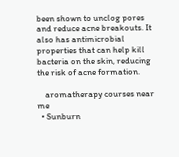been shown to unclog pores and reduce acne breakouts. It also has antimicrobial properties that can help kill bacteria on the skin, reducing the risk of acne formation.

    aromatherapy courses near me
  • Sunburn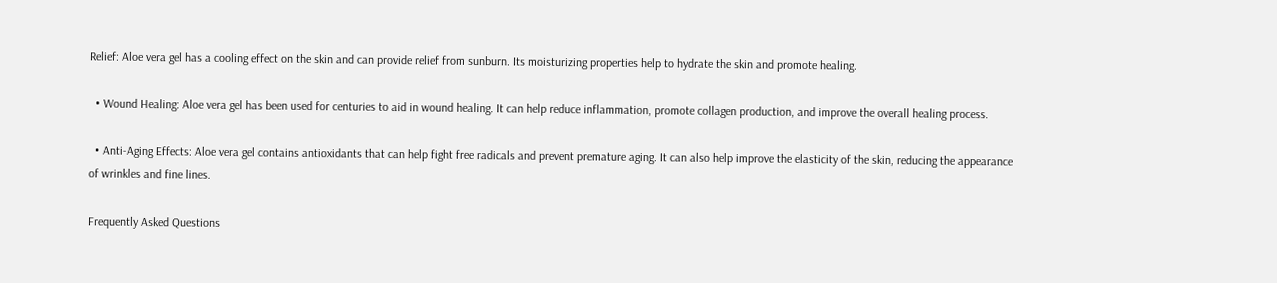Relief: Aloe vera gel has a cooling effect on the skin and can provide relief from sunburn. Its moisturizing properties help to hydrate the skin and promote healing.

  • Wound Healing: Aloe vera gel has been used for centuries to aid in wound healing. It can help reduce inflammation, promote collagen production, and improve the overall healing process.

  • Anti-Aging Effects: Aloe vera gel contains antioxidants that can help fight free radicals and prevent premature aging. It can also help improve the elasticity of the skin, reducing the appearance of wrinkles and fine lines.

Frequently Asked Questions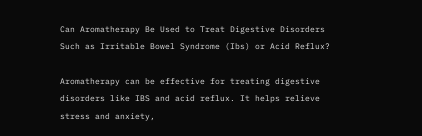Can Aromatherapy Be Used to Treat Digestive Disorders Such as Irritable Bowel Syndrome (Ibs) or Acid Reflux?

Aromatherapy can be effective for treating digestive disorders like IBS and acid reflux. It helps relieve stress and anxiety,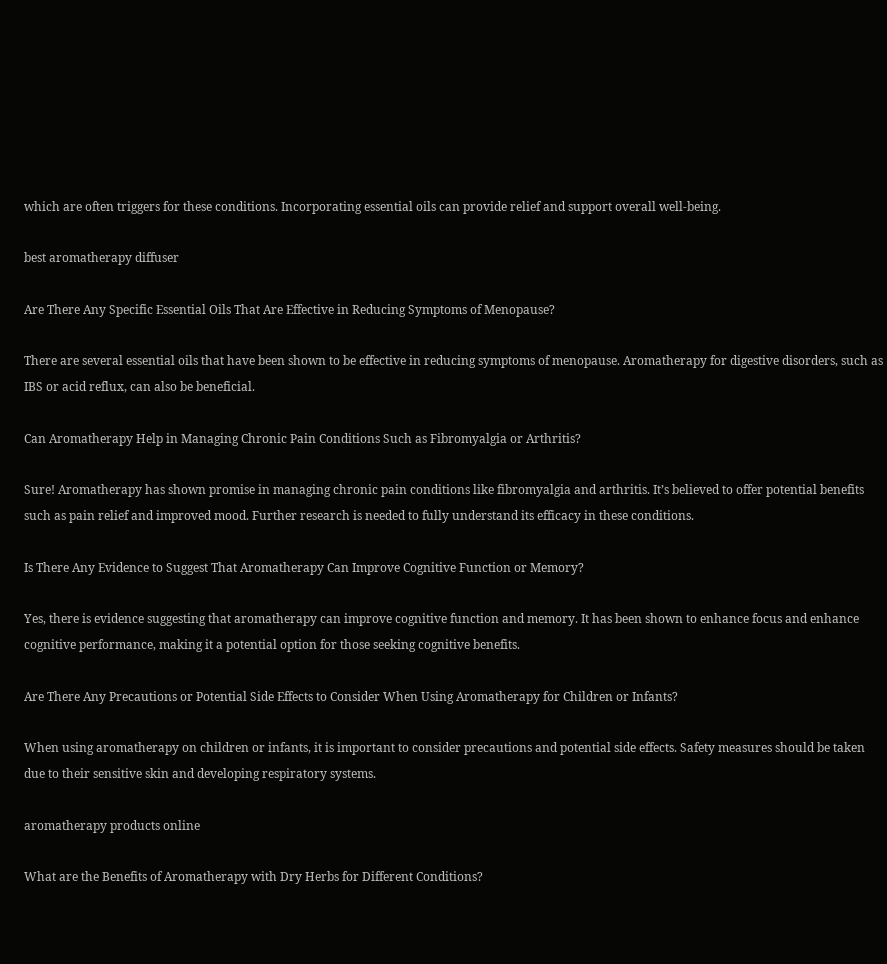which are often triggers for these conditions. Incorporating essential oils can provide relief and support overall well-being.

best aromatherapy diffuser

Are There Any Specific Essential Oils That Are Effective in Reducing Symptoms of Menopause?

There are several essential oils that have been shown to be effective in reducing symptoms of menopause. Aromatherapy for digestive disorders, such as IBS or acid reflux, can also be beneficial.

Can Aromatherapy Help in Managing Chronic Pain Conditions Such as Fibromyalgia or Arthritis?

Sure! Aromatherapy has shown promise in managing chronic pain conditions like fibromyalgia and arthritis. It’s believed to offer potential benefits such as pain relief and improved mood. Further research is needed to fully understand its efficacy in these conditions.

Is There Any Evidence to Suggest That Aromatherapy Can Improve Cognitive Function or Memory?

Yes, there is evidence suggesting that aromatherapy can improve cognitive function and memory. It has been shown to enhance focus and enhance cognitive performance, making it a potential option for those seeking cognitive benefits.

Are There Any Precautions or Potential Side Effects to Consider When Using Aromatherapy for Children or Infants?

When using aromatherapy on children or infants, it is important to consider precautions and potential side effects. Safety measures should be taken due to their sensitive skin and developing respiratory systems.

aromatherapy products online

What are the Benefits of Aromatherapy with Dry Herbs for Different Conditions?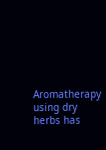Aromatherapy using dry herbs has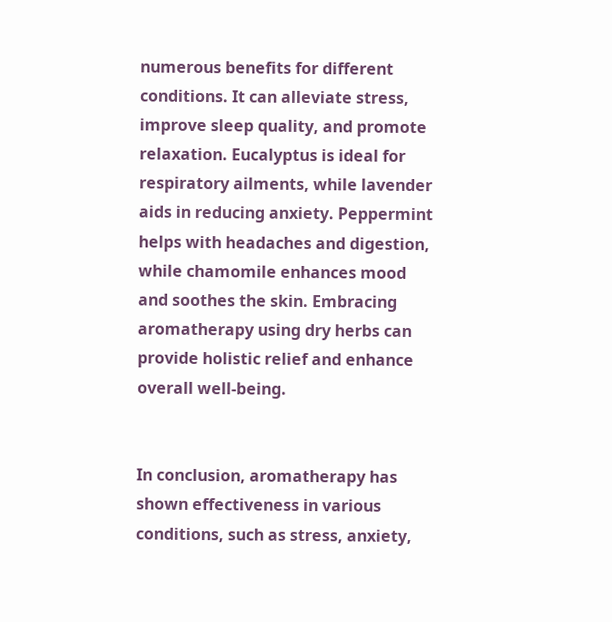numerous benefits for different conditions. It can alleviate stress, improve sleep quality, and promote relaxation. Eucalyptus is ideal for respiratory ailments, while lavender aids in reducing anxiety. Peppermint helps with headaches and digestion, while chamomile enhances mood and soothes the skin. Embracing aromatherapy using dry herbs can provide holistic relief and enhance overall well-being.


In conclusion, aromatherapy has shown effectiveness in various conditions, such as stress, anxiety,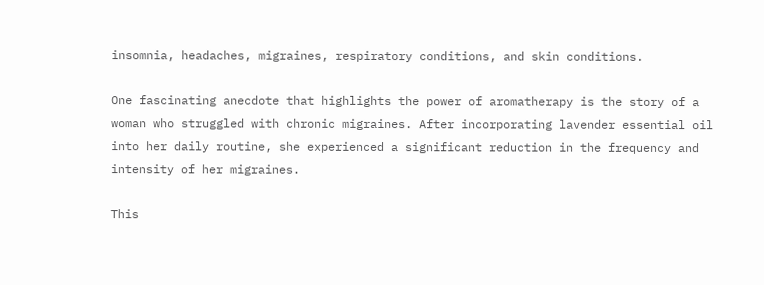insomnia, headaches, migraines, respiratory conditions, and skin conditions.

One fascinating anecdote that highlights the power of aromatherapy is the story of a woman who struggled with chronic migraines. After incorporating lavender essential oil into her daily routine, she experienced a significant reduction in the frequency and intensity of her migraines.

This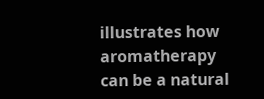illustrates how aromatherapy can be a natural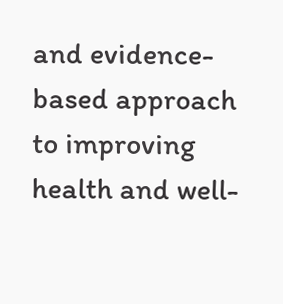and evidence-based approach to improving health and well-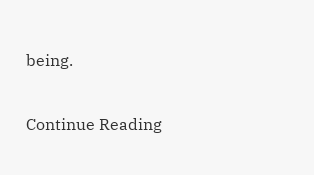being.

Continue Reading